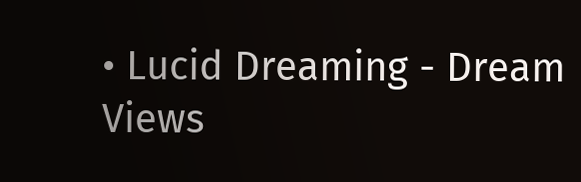• Lucid Dreaming - Dream Views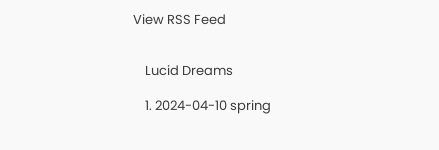View RSS Feed


    Lucid Dreams

    1. 2024-04-10 spring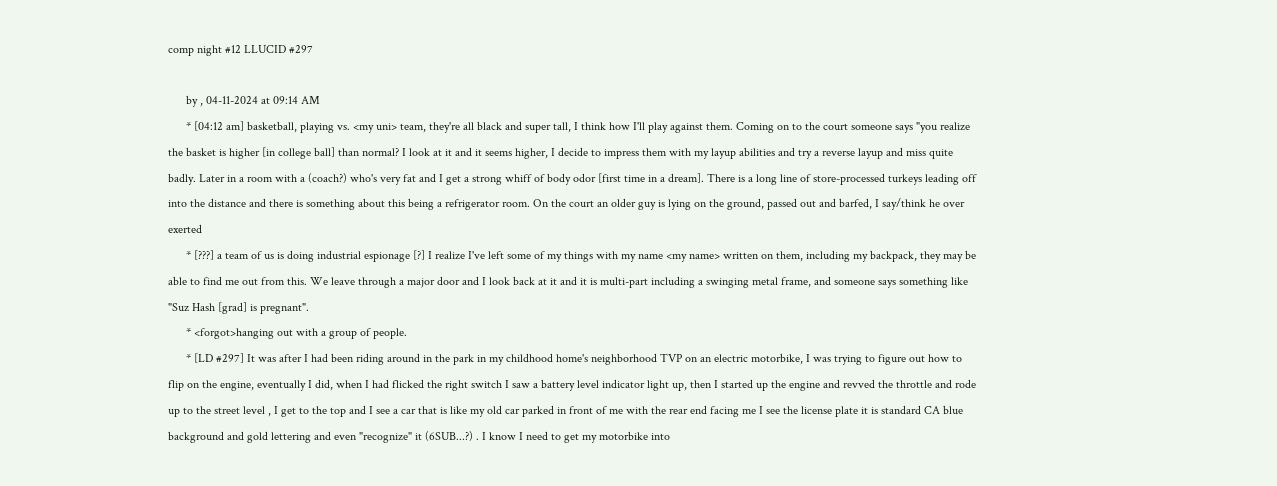comp night #12 LLUCID #297

      by , 04-11-2024 at 09:14 AM
      * [04:12 am] basketball, playing vs. <my uni> team, they're all black and super tall, I think how I'll play against them. Coming on to the court someone says "you realize the basket is higher [in college ball] than normal? I look at it and it seems higher, I decide to impress them with my layup abilities and try a reverse layup and miss quite badly. Later in a room with a (coach?) who's very fat and I get a strong whiff of body odor [first time in a dream]. There is a long line of store-processed turkeys leading off into the distance and there is something about this being a refrigerator room. On the court an older guy is lying on the ground, passed out and barfed, I say/think he over exerted
      * [???] a team of us is doing industrial espionage [?] I realize I've left some of my things with my name <my name> written on them, including my backpack, they may be able to find me out from this. We leave through a major door and I look back at it and it is multi-part including a swinging metal frame, and someone says something like "Suz Hash [grad] is pregnant".
      * <forgot>hanging out with a group of people.
      * [LD #297] It was after I had been riding around in the park in my childhood home's neighborhood TVP on an electric motorbike, I was trying to figure out how to flip on the engine, eventually I did, when I had flicked the right switch I saw a battery level indicator light up, then I started up the engine and revved the throttle and rode up to the street level , I get to the top and I see a car that is like my old car parked in front of me with the rear end facing me I see the license plate it is standard CA blue background and gold lettering and even "recognize" it (6SUB...?) . I know I need to get my motorbike into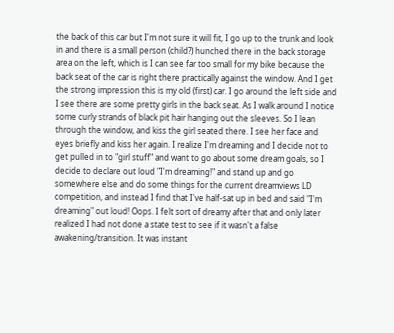the back of this car but I'm not sure it will fit, I go up to the trunk and look in and there is a small person (child?) hunched there in the back storage area on the left, which is I can see far too small for my bike because the back seat of the car is right there practically against the window. And I get the strong impression this is my old (first) car. I go around the left side and I see there are some pretty girls in the back seat. As I walk around I notice some curly strands of black pit hair hanging out the sleeves. So I lean through the window, and kiss the girl seated there. I see her face and eyes briefly and kiss her again. I realize I'm dreaming and I decide not to get pulled in to "girl stuff" and want to go about some dream goals, so I decide to declare out loud "I'm dreaming!" and stand up and go somewhere else and do some things for the current dreamviews LD competition, and instead I find that I've half-sat up in bed and said "I'm dreaming" out loud! Oops. I felt sort of dreamy after that and only later realized I had not done a state test to see if it wasn't a false awakening/transition. It was instant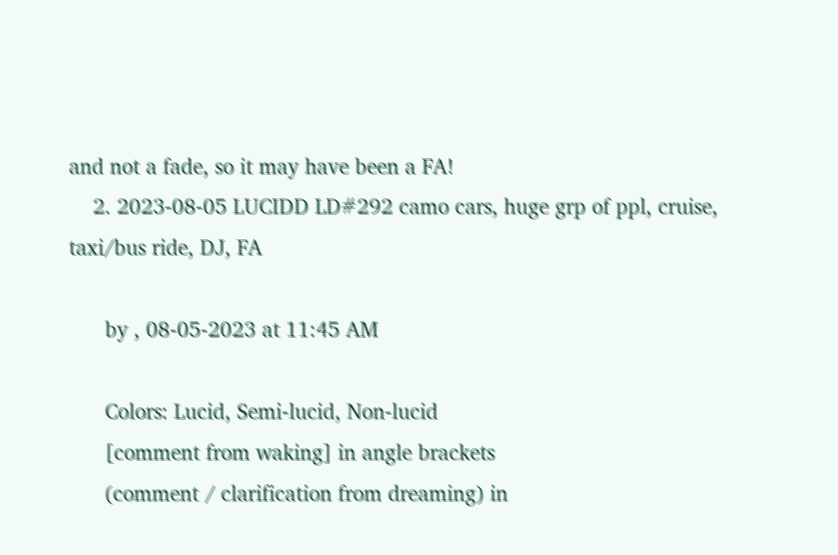and not a fade, so it may have been a FA!
    2. 2023-08-05 LUCIDD LD#292 camo cars, huge grp of ppl, cruise, taxi/bus ride, DJ, FA

      by , 08-05-2023 at 11:45 AM

      Colors: Lucid, Semi-lucid, Non-lucid
      [comment from waking] in angle brackets
      (comment / clarification from dreaming) in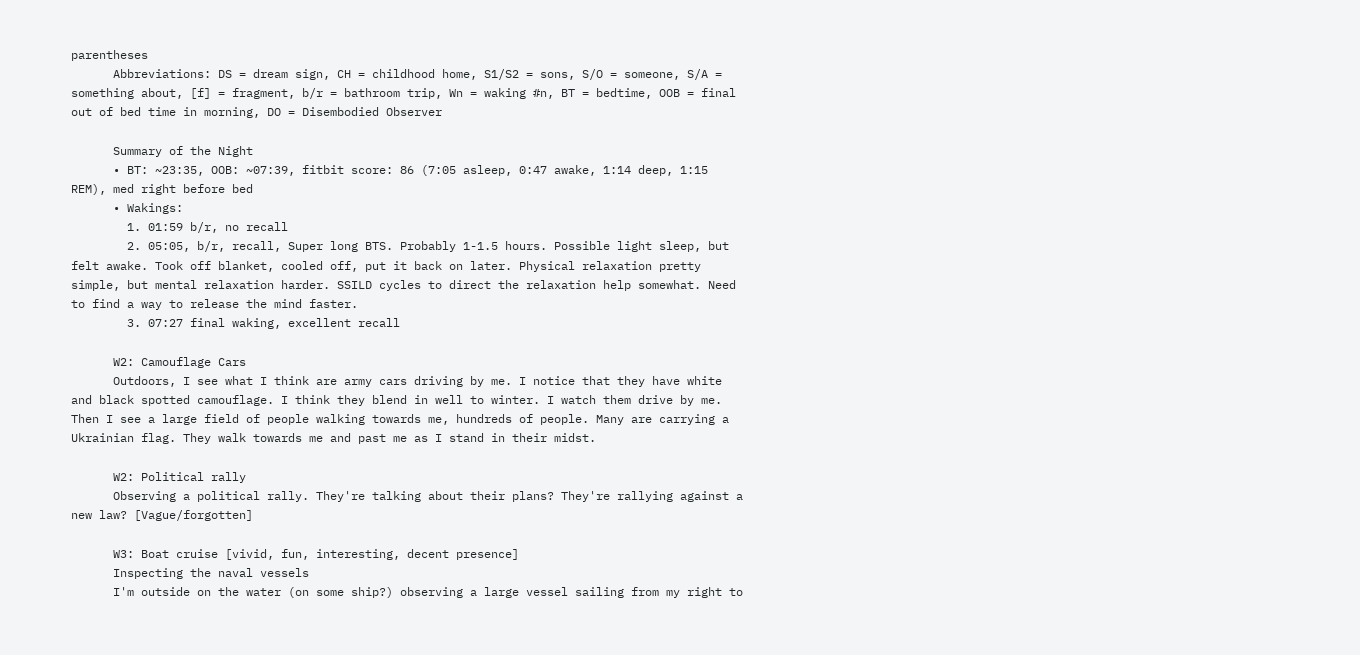parentheses
      Abbreviations: DS = dream sign, CH = childhood home, S1/S2 = sons, S/O = someone, S/A = something about, [f] = fragment, b/r = bathroom trip, Wn = waking #n, BT = bedtime, OOB = final out of bed time in morning, DO = Disembodied Observer

      Summary of the Night
      • BT: ~23:35, OOB: ~07:39, fitbit score: 86 (7:05 asleep, 0:47 awake, 1:14 deep, 1:15 REM), med right before bed
      • Wakings:
        1. 01:59 b/r, no recall
        2. 05:05, b/r, recall, Super long BTS. Probably 1-1.5 hours. Possible light sleep, but felt awake. Took off blanket, cooled off, put it back on later. Physical relaxation pretty simple, but mental relaxation harder. SSILD cycles to direct the relaxation help somewhat. Need to find a way to release the mind faster.
        3. 07:27 final waking, excellent recall

      W2: Camouflage Cars
      Outdoors, I see what I think are army cars driving by me. I notice that they have white and black spotted camouflage. I think they blend in well to winter. I watch them drive by me. Then I see a large field of people walking towards me, hundreds of people. Many are carrying a Ukrainian flag. They walk towards me and past me as I stand in their midst.

      W2: Political rally
      Observing a political rally. They're talking about their plans? They're rallying against a new law? [Vague/forgotten]

      W3: Boat cruise [vivid, fun, interesting, decent presence]
      Inspecting the naval vessels
      I'm outside on the water (on some ship?) observing a large vessel sailing from my right to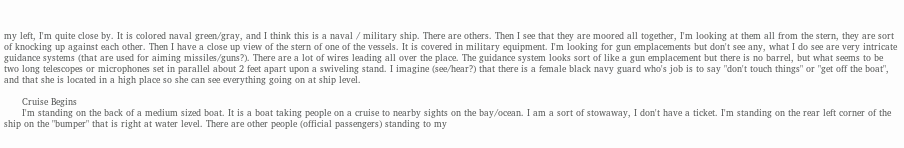my left, I'm quite close by. It is colored naval green/gray, and I think this is a naval / military ship. There are others. Then I see that they are moored all together, I'm looking at them all from the stern, they are sort of knocking up against each other. Then I have a close up view of the stern of one of the vessels. It is covered in military equipment. I'm looking for gun emplacements but don't see any, what I do see are very intricate guidance systems (that are used for aiming missiles/guns?). There are a lot of wires leading all over the place. The guidance system looks sort of like a gun emplacement but there is no barrel, but what seems to be two long telescopes or microphones set in parallel about 2 feet apart upon a swiveling stand. I imagine (see/hear?) that there is a female black navy guard who's job is to say "don't touch things" or "get off the boat", and that she is located in a high place so she can see everything going on at ship level.

      Cruise Begins
      I'm standing on the back of a medium sized boat. It is a boat taking people on a cruise to nearby sights on the bay/ocean. I am a sort of stowaway, I don't have a ticket. I'm standing on the rear left corner of the ship on the "bumper" that is right at water level. There are other people (official passengers) standing to my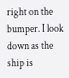right on the bumper. I look down as the ship is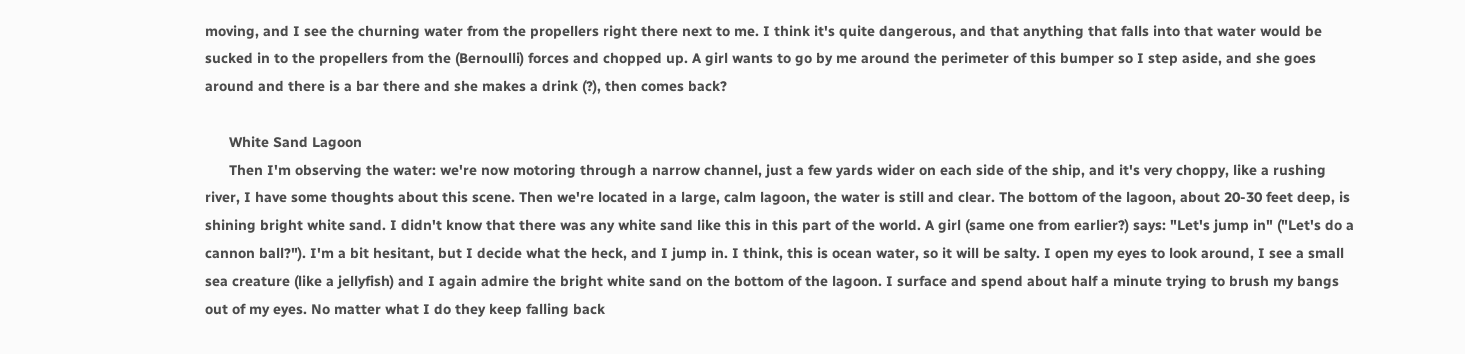moving, and I see the churning water from the propellers right there next to me. I think it's quite dangerous, and that anything that falls into that water would be sucked in to the propellers from the (Bernoulli) forces and chopped up. A girl wants to go by me around the perimeter of this bumper so I step aside, and she goes around and there is a bar there and she makes a drink (?), then comes back?

      White Sand Lagoon
      Then I'm observing the water: we're now motoring through a narrow channel, just a few yards wider on each side of the ship, and it's very choppy, like a rushing river, I have some thoughts about this scene. Then we're located in a large, calm lagoon, the water is still and clear. The bottom of the lagoon, about 20-30 feet deep, is shining bright white sand. I didn't know that there was any white sand like this in this part of the world. A girl (same one from earlier?) says: "Let's jump in" ("Let's do a cannon ball?"). I'm a bit hesitant, but I decide what the heck, and I jump in. I think, this is ocean water, so it will be salty. I open my eyes to look around, I see a small sea creature (like a jellyfish) and I again admire the bright white sand on the bottom of the lagoon. I surface and spend about half a minute trying to brush my bangs out of my eyes. No matter what I do they keep falling back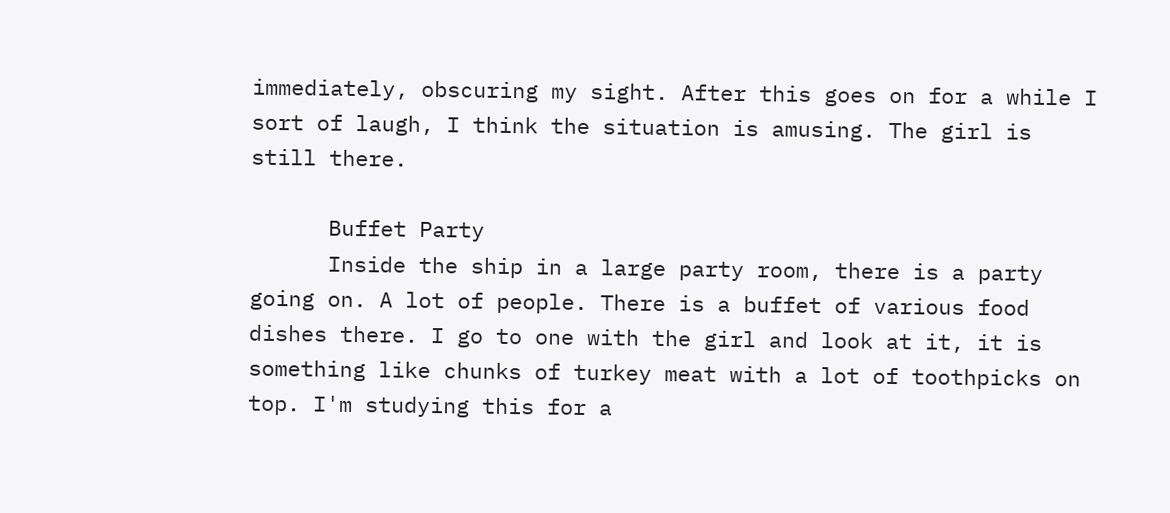immediately, obscuring my sight. After this goes on for a while I sort of laugh, I think the situation is amusing. The girl is still there.

      Buffet Party
      Inside the ship in a large party room, there is a party going on. A lot of people. There is a buffet of various food dishes there. I go to one with the girl and look at it, it is something like chunks of turkey meat with a lot of toothpicks on top. I'm studying this for a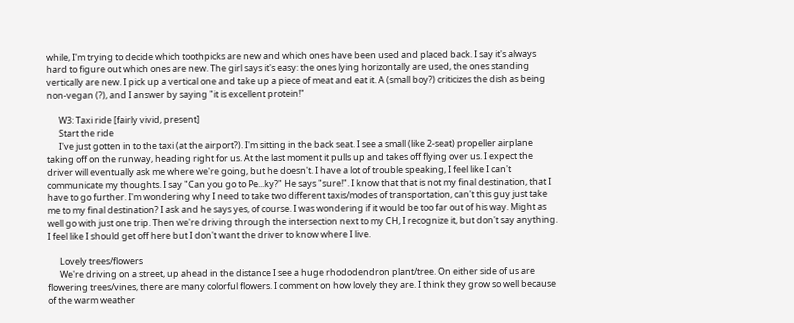while, I'm trying to decide which toothpicks are new and which ones have been used and placed back. I say it's always hard to figure out which ones are new. The girl says it's easy: the ones lying horizontally are used, the ones standing vertically are new. I pick up a vertical one and take up a piece of meat and eat it. A (small boy?) criticizes the dish as being non-vegan (?), and I answer by saying "it is excellent protein!"

      W3: Taxi ride [fairly vivid, present]
      Start the ride
      I've just gotten in to the taxi (at the airport?). I'm sitting in the back seat. I see a small (like 2-seat) propeller airplane taking off on the runway, heading right for us. At the last moment it pulls up and takes off flying over us. I expect the driver will eventually ask me where we're going, but he doesn't. I have a lot of trouble speaking, I feel like I can't communicate my thoughts. I say "Can you go to Pe...ky?" He says "sure!". I know that that is not my final destination, that I have to go further. I'm wondering why I need to take two different taxis/modes of transportation, can't this guy just take me to my final destination? I ask and he says yes, of course. I was wondering if it would be too far out of his way. Might as well go with just one trip. Then we're driving through the intersection next to my CH, I recognize it, but don't say anything. I feel like I should get off here but I don't want the driver to know where I live.

      Lovely trees/flowers
      We're driving on a street, up ahead in the distance I see a huge rhododendron plant/tree. On either side of us are flowering trees/vines, there are many colorful flowers. I comment on how lovely they are. I think they grow so well because of the warm weather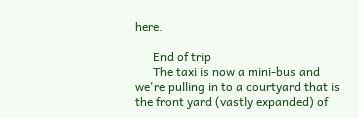here.

      End of trip
      The taxi is now a mini-bus and we're pulling in to a courtyard that is the front yard (vastly expanded) of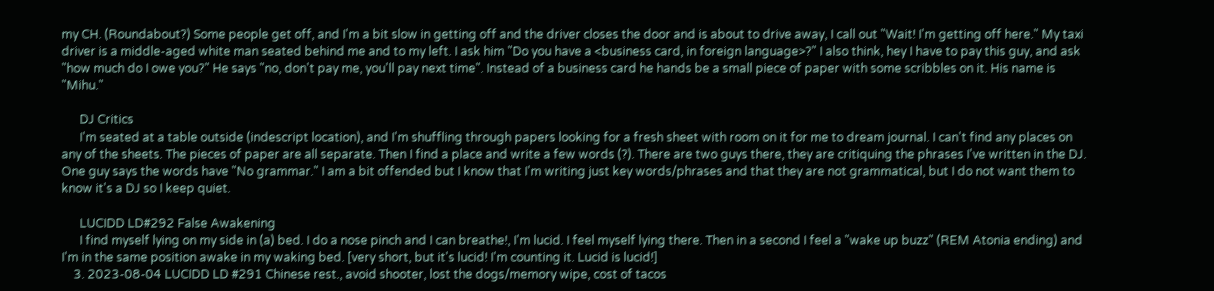my CH. (Roundabout?) Some people get off, and I'm a bit slow in getting off and the driver closes the door and is about to drive away, I call out "Wait! I'm getting off here." My taxi driver is a middle-aged white man seated behind me and to my left. I ask him "Do you have a <business card, in foreign language>?" I also think, hey I have to pay this guy, and ask "how much do I owe you?" He says "no, don't pay me, you'll pay next time". Instead of a business card he hands be a small piece of paper with some scribbles on it. His name is "Mihu."

      DJ Critics
      I'm seated at a table outside (indescript location), and I'm shuffling through papers looking for a fresh sheet with room on it for me to dream journal. I can't find any places on any of the sheets. The pieces of paper are all separate. Then I find a place and write a few words (?). There are two guys there, they are critiquing the phrases I've written in the DJ. One guy says the words have "No grammar." I am a bit offended but I know that I'm writing just key words/phrases and that they are not grammatical, but I do not want them to know it's a DJ so I keep quiet.

      LUCIDD LD#292 False Awakening
      I find myself lying on my side in (a) bed. I do a nose pinch and I can breathe!, I'm lucid. I feel myself lying there. Then in a second I feel a "wake up buzz" (REM Atonia ending) and I'm in the same position awake in my waking bed. [very short, but it's lucid! I'm counting it. Lucid is lucid!]
    3. 2023-08-04 LUCIDD LD #291 Chinese rest., avoid shooter, lost the dogs/memory wipe, cost of tacos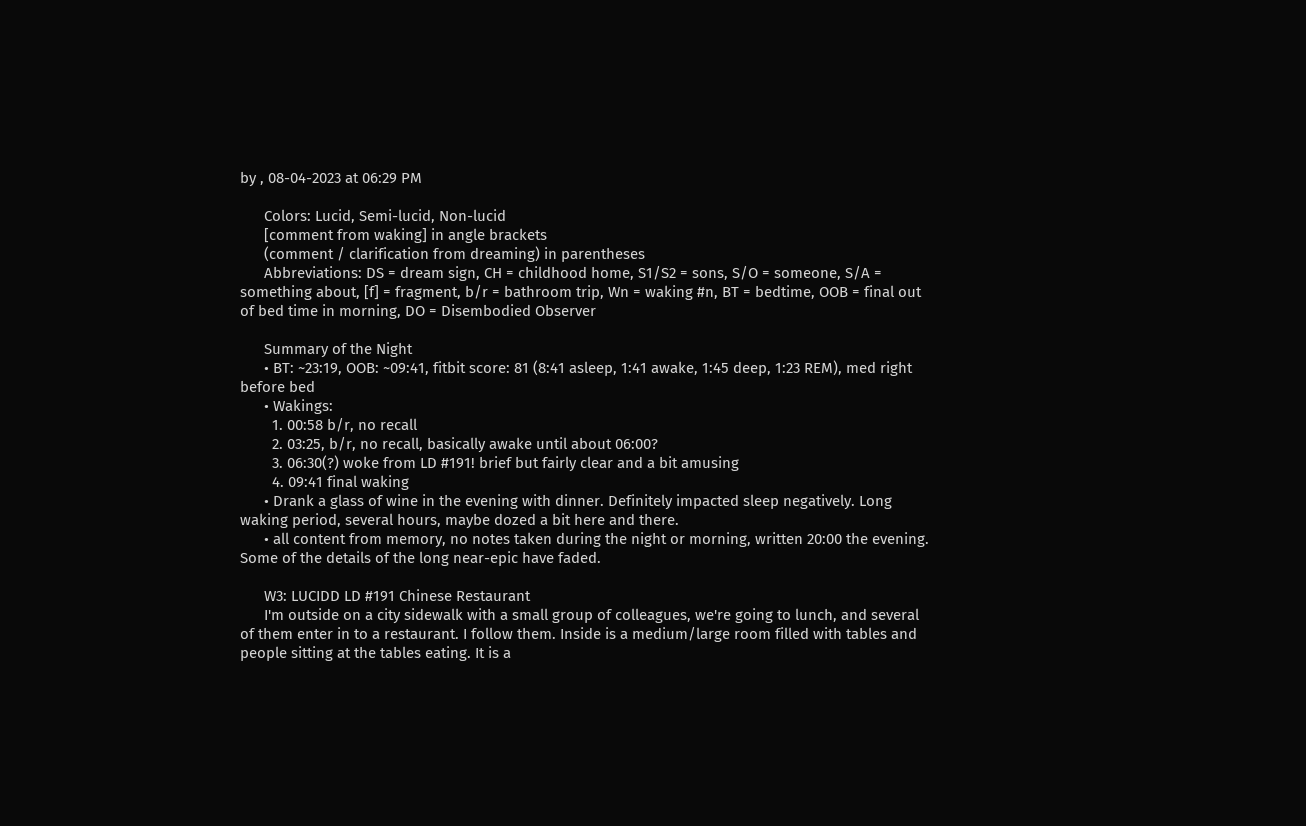by , 08-04-2023 at 06:29 PM

      Colors: Lucid, Semi-lucid, Non-lucid
      [comment from waking] in angle brackets
      (comment / clarification from dreaming) in parentheses
      Abbreviations: DS = dream sign, CH = childhood home, S1/S2 = sons, S/O = someone, S/A = something about, [f] = fragment, b/r = bathroom trip, Wn = waking #n, BT = bedtime, OOB = final out of bed time in morning, DO = Disembodied Observer

      Summary of the Night
      • BT: ~23:19, OOB: ~09:41, fitbit score: 81 (8:41 asleep, 1:41 awake, 1:45 deep, 1:23 REM), med right before bed
      • Wakings:
        1. 00:58 b/r, no recall
        2. 03:25, b/r, no recall, basically awake until about 06:00?
        3. 06:30(?) woke from LD #191! brief but fairly clear and a bit amusing
        4. 09:41 final waking
      • Drank a glass of wine in the evening with dinner. Definitely impacted sleep negatively. Long waking period, several hours, maybe dozed a bit here and there.
      • all content from memory, no notes taken during the night or morning, written 20:00 the evening. Some of the details of the long near-epic have faded.

      W3: LUCIDD LD #191 Chinese Restaurant
      I'm outside on a city sidewalk with a small group of colleagues, we're going to lunch, and several of them enter in to a restaurant. I follow them. Inside is a medium/large room filled with tables and people sitting at the tables eating. It is a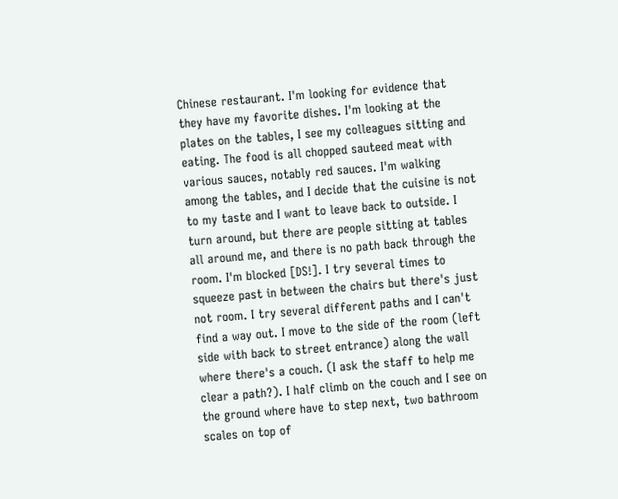Chinese restaurant. I'm looking for evidence that they have my favorite dishes. I'm looking at the plates on the tables, I see my colleagues sitting and eating. The food is all chopped sauteed meat with various sauces, notably red sauces. I'm walking among the tables, and I decide that the cuisine is not to my taste and I want to leave back to outside. I turn around, but there are people sitting at tables all around me, and there is no path back through the room. I'm blocked [DS!]. I try several times to squeeze past in between the chairs but there's just not room. I try several different paths and I can't find a way out. I move to the side of the room (left side with back to street entrance) along the wall where there's a couch. (I ask the staff to help me clear a path?). I half climb on the couch and I see on the ground where have to step next, two bathroom scales on top of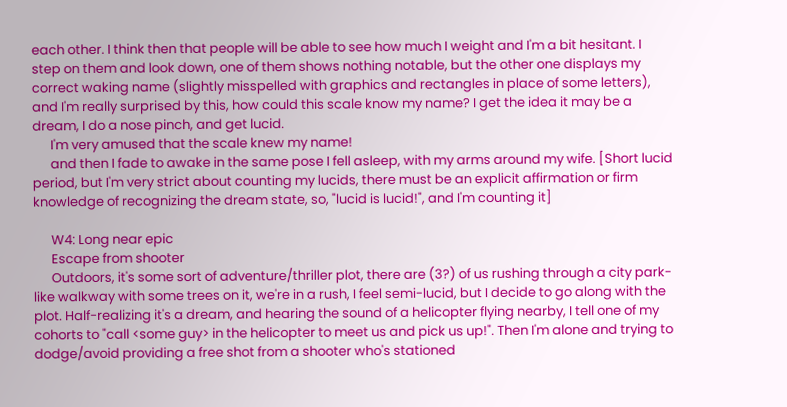each other. I think then that people will be able to see how much I weight and I'm a bit hesitant. I step on them and look down, one of them shows nothing notable, but the other one displays my correct waking name (slightly misspelled with graphics and rectangles in place of some letters), and I'm really surprised by this, how could this scale know my name? I get the idea it may be a dream, I do a nose pinch, and get lucid.
      I'm very amused that the scale knew my name!
      and then I fade to awake in the same pose I fell asleep, with my arms around my wife. [Short lucid period, but I'm very strict about counting my lucids, there must be an explicit affirmation or firm knowledge of recognizing the dream state, so, "lucid is lucid!", and I'm counting it]

      W4: Long near epic
      Escape from shooter
      Outdoors, it's some sort of adventure/thriller plot, there are (3?) of us rushing through a city park-like walkway with some trees on it, we're in a rush, I feel semi-lucid, but I decide to go along with the plot. Half-realizing it's a dream, and hearing the sound of a helicopter flying nearby, I tell one of my cohorts to "call <some guy> in the helicopter to meet us and pick us up!". Then I'm alone and trying to dodge/avoid providing a free shot from a shooter who's stationed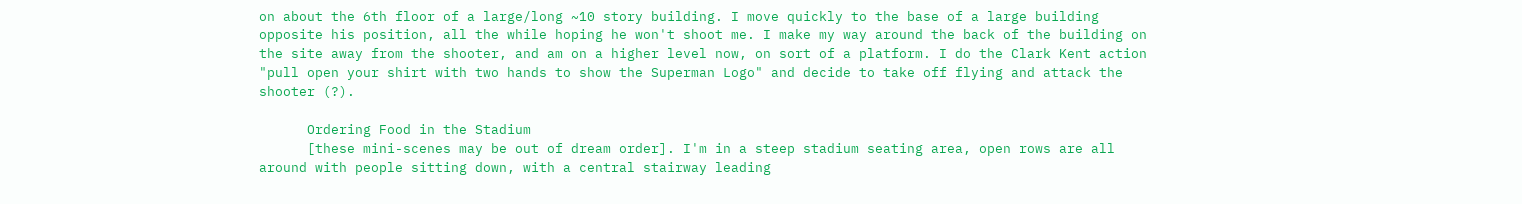on about the 6th floor of a large/long ~10 story building. I move quickly to the base of a large building opposite his position, all the while hoping he won't shoot me. I make my way around the back of the building on the site away from the shooter, and am on a higher level now, on sort of a platform. I do the Clark Kent action "pull open your shirt with two hands to show the Superman Logo" and decide to take off flying and attack the shooter (?).

      Ordering Food in the Stadium
      [these mini-scenes may be out of dream order]. I'm in a steep stadium seating area, open rows are all around with people sitting down, with a central stairway leading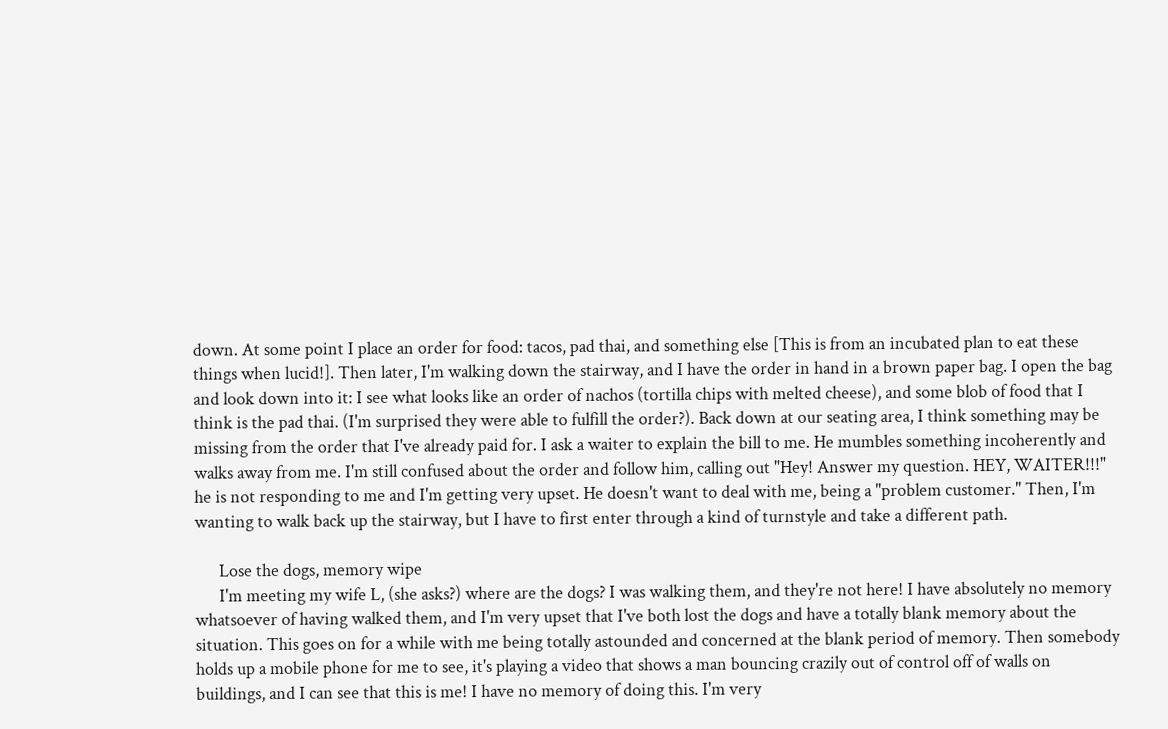down. At some point I place an order for food: tacos, pad thai, and something else [This is from an incubated plan to eat these things when lucid!]. Then later, I'm walking down the stairway, and I have the order in hand in a brown paper bag. I open the bag and look down into it: I see what looks like an order of nachos (tortilla chips with melted cheese), and some blob of food that I think is the pad thai. (I'm surprised they were able to fulfill the order?). Back down at our seating area, I think something may be missing from the order that I've already paid for. I ask a waiter to explain the bill to me. He mumbles something incoherently and walks away from me. I'm still confused about the order and follow him, calling out "Hey! Answer my question. HEY, WAITER!!!" he is not responding to me and I'm getting very upset. He doesn't want to deal with me, being a "problem customer." Then, I'm wanting to walk back up the stairway, but I have to first enter through a kind of turnstyle and take a different path.

      Lose the dogs, memory wipe
      I'm meeting my wife L, (she asks?) where are the dogs? I was walking them, and they're not here! I have absolutely no memory whatsoever of having walked them, and I'm very upset that I've both lost the dogs and have a totally blank memory about the situation. This goes on for a while with me being totally astounded and concerned at the blank period of memory. Then somebody holds up a mobile phone for me to see, it's playing a video that shows a man bouncing crazily out of control off of walls on buildings, and I can see that this is me! I have no memory of doing this. I'm very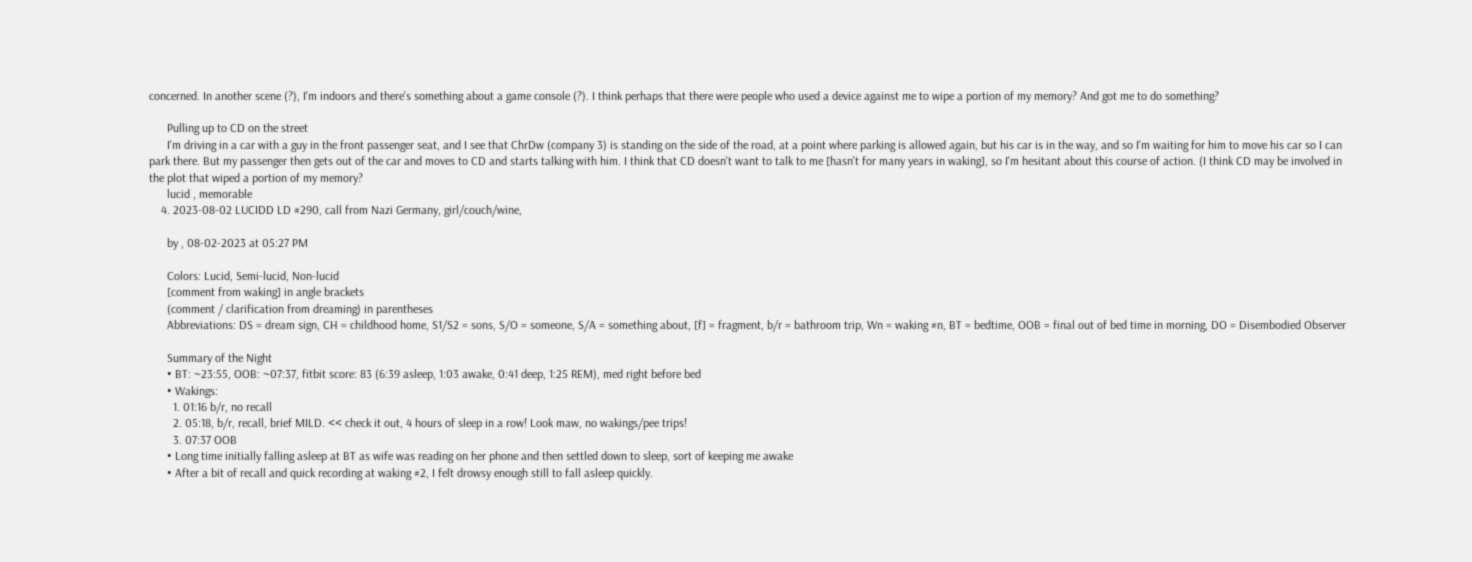concerned. In another scene (?), I'm indoors and there's something about a game console (?). I think perhaps that there were people who used a device against me to wipe a portion of my memory? And got me to do something?

      Pulling up to CD on the street
      I'm driving in a car with a guy in the front passenger seat, and I see that ChrDw (company 3) is standing on the side of the road, at a point where parking is allowed again, but his car is in the way, and so I'm waiting for him to move his car so I can park there. But my passenger then gets out of the car and moves to CD and starts talking with him. I think that CD doesn't want to talk to me [hasn't for many years in waking], so I'm hesitant about this course of action. (I think CD may be involved in the plot that wiped a portion of my memory?
      lucid , memorable
    4. 2023-08-02 LUCIDD LD #290, call from Nazi Germany, girl/couch/wine,

      by , 08-02-2023 at 05:27 PM

      Colors: Lucid, Semi-lucid, Non-lucid
      [comment from waking] in angle brackets
      (comment / clarification from dreaming) in parentheses
      Abbreviations: DS = dream sign, CH = childhood home, S1/S2 = sons, S/O = someone, S/A = something about, [f] = fragment, b/r = bathroom trip, Wn = waking #n, BT = bedtime, OOB = final out of bed time in morning, DO = Disembodied Observer

      Summary of the Night
      • BT: ~23:55, OOB: ~07:37, fitbit score: 83 (6:39 asleep, 1:03 awake, 0:41 deep, 1:25 REM), med right before bed
      • Wakings:
        1. 01:16 b/r, no recall
        2. 05:18, b/r, recall, brief MILD. << check it out, 4 hours of sleep in a row! Look maw, no wakings/pee trips!
        3. 07:37 OOB
      • Long time initially falling asleep at BT as wife was reading on her phone and then settled down to sleep, sort of keeping me awake
      • After a bit of recall and quick recording at waking #2, I felt drowsy enough still to fall asleep quickly.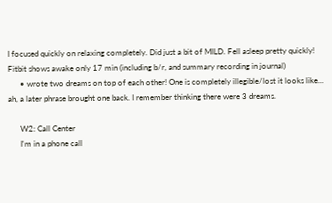I focused quickly on relaxing completely. Did just a bit of MILD. Fell asleep pretty quickly! Fitbit shows awake only 17 min (including b/r, and summary recording in journal)
      • wrote two dreams on top of each other! One is completely illegible/lost it looks like... ah, a later phrase brought one back. I remember thinking there were 3 dreams.

      W2: Call Center
      I'm in a phone call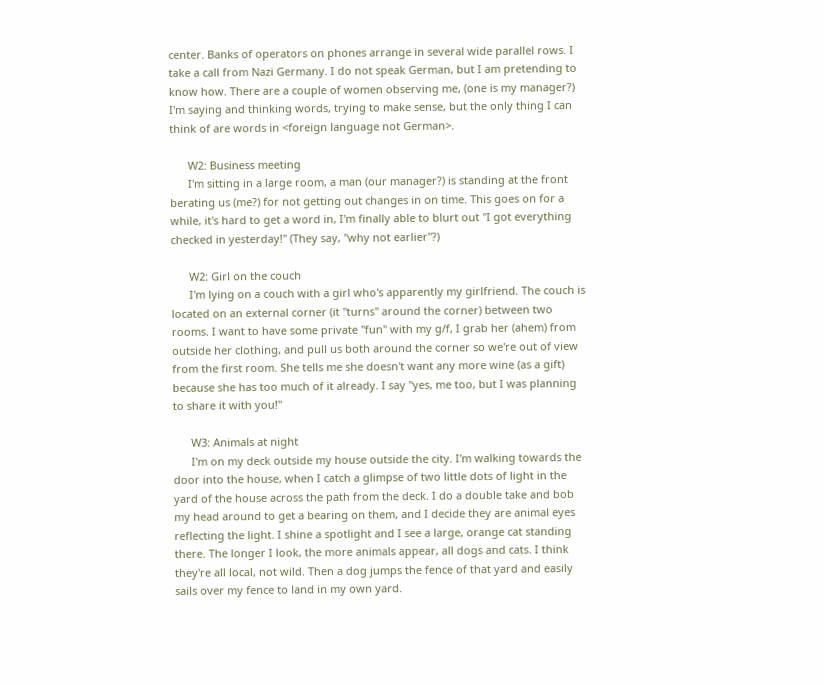center. Banks of operators on phones arrange in several wide parallel rows. I take a call from Nazi Germany. I do not speak German, but I am pretending to know how. There are a couple of women observing me, (one is my manager?) I'm saying and thinking words, trying to make sense, but the only thing I can think of are words in <foreign language not German>.

      W2: Business meeting
      I'm sitting in a large room, a man (our manager?) is standing at the front berating us (me?) for not getting out changes in on time. This goes on for a while, it's hard to get a word in, I'm finally able to blurt out "I got everything checked in yesterday!" (They say, "why not earlier"?)

      W2: Girl on the couch
      I'm lying on a couch with a girl who's apparently my girlfriend. The couch is located on an external corner (it "turns" around the corner) between two rooms. I want to have some private "fun" with my g/f, I grab her (ahem) from outside her clothing, and pull us both around the corner so we're out of view from the first room. She tells me she doesn't want any more wine (as a gift) because she has too much of it already. I say "yes, me too, but I was planning to share it with you!"

      W3: Animals at night
      I'm on my deck outside my house outside the city. I'm walking towards the door into the house, when I catch a glimpse of two little dots of light in the yard of the house across the path from the deck. I do a double take and bob my head around to get a bearing on them, and I decide they are animal eyes reflecting the light. I shine a spotlight and I see a large, orange cat standing there. The longer I look, the more animals appear, all dogs and cats. I think they're all local, not wild. Then a dog jumps the fence of that yard and easily sails over my fence to land in my own yard.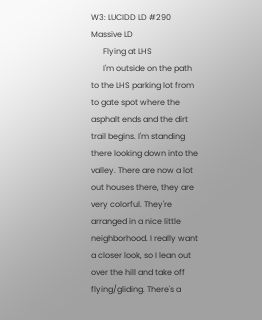W3: LUCIDD LD #290 Massive LD
      Flying at LHS
      I'm outside on the path to the LHS parking lot from to gate spot where the asphalt ends and the dirt trail begins. I'm standing there looking down into the valley. There are now a lot out houses there, they are very colorful. They're arranged in a nice little neighborhood. I really want a closer look, so I lean out over the hill and take off flying/gliding. There's a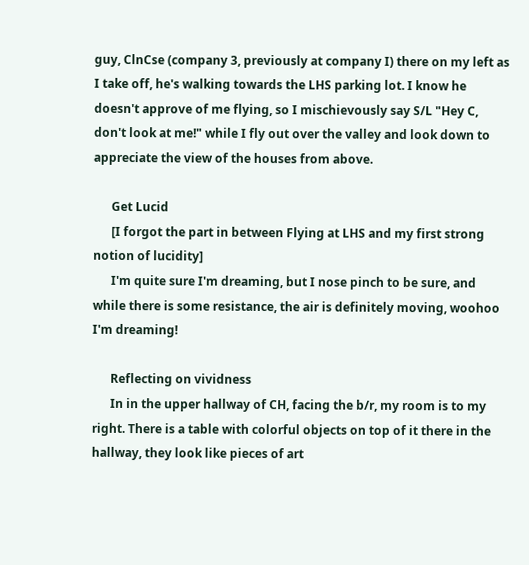guy, ClnCse (company 3, previously at company I) there on my left as I take off, he's walking towards the LHS parking lot. I know he doesn't approve of me flying, so I mischievously say S/L "Hey C, don't look at me!" while I fly out over the valley and look down to appreciate the view of the houses from above.

      Get Lucid
      [I forgot the part in between Flying at LHS and my first strong notion of lucidity]
      I'm quite sure I'm dreaming, but I nose pinch to be sure, and while there is some resistance, the air is definitely moving, woohoo I'm dreaming!

      Reflecting on vividness
      In in the upper hallway of CH, facing the b/r, my room is to my right. There is a table with colorful objects on top of it there in the hallway, they look like pieces of art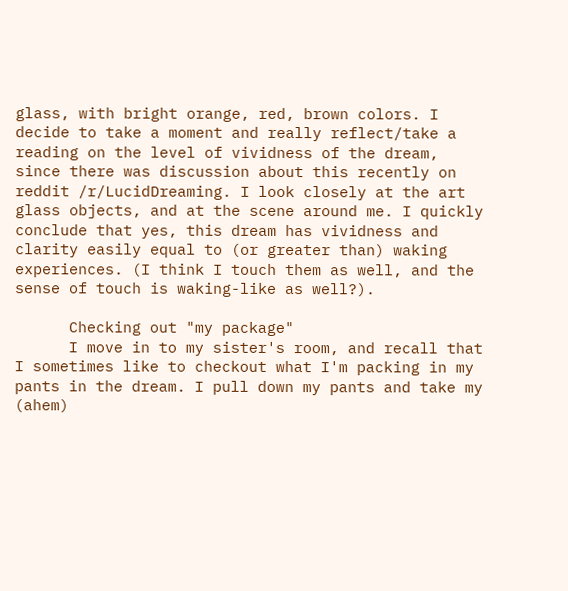glass, with bright orange, red, brown colors. I decide to take a moment and really reflect/take a reading on the level of vividness of the dream, since there was discussion about this recently on reddit /r/LucidDreaming. I look closely at the art glass objects, and at the scene around me. I quickly conclude that yes, this dream has vividness and clarity easily equal to (or greater than) waking experiences. (I think I touch them as well, and the sense of touch is waking-like as well?).

      Checking out "my package"
      I move in to my sister's room, and recall that I sometimes like to checkout what I'm packing in my pants in the dream. I pull down my pants and take my (ahem)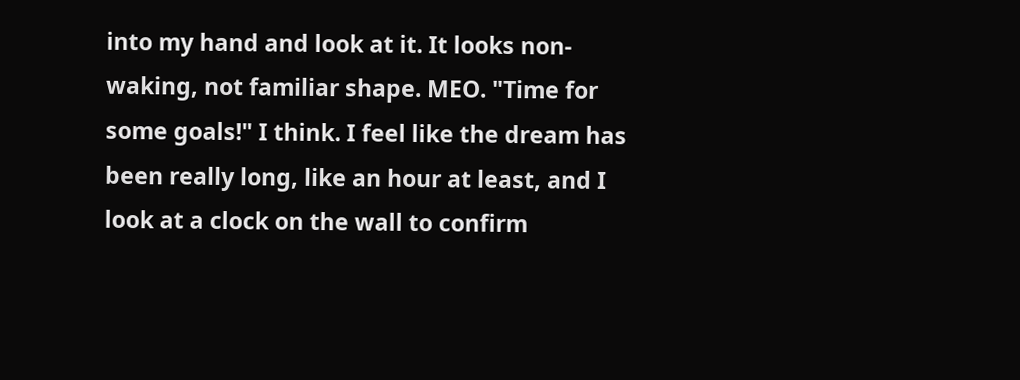into my hand and look at it. It looks non-waking, not familiar shape. MEO. "Time for some goals!" I think. I feel like the dream has been really long, like an hour at least, and I look at a clock on the wall to confirm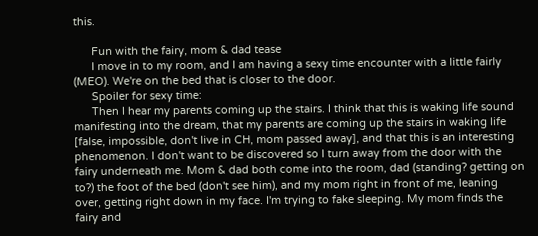this.

      Fun with the fairy, mom & dad tease
      I move in to my room, and I am having a sexy time encounter with a little fairly (MEO). We're on the bed that is closer to the door.
      Spoiler for sexy time:
      Then I hear my parents coming up the stairs. I think that this is waking life sound manifesting into the dream, that my parents are coming up the stairs in waking life [false, impossible, don't live in CH, mom passed away], and that this is an interesting phenomenon. I don't want to be discovered so I turn away from the door with the fairy underneath me. Mom & dad both come into the room, dad (standing? getting on to?) the foot of the bed (don't see him), and my mom right in front of me, leaning over, getting right down in my face. I'm trying to fake sleeping. My mom finds the fairy and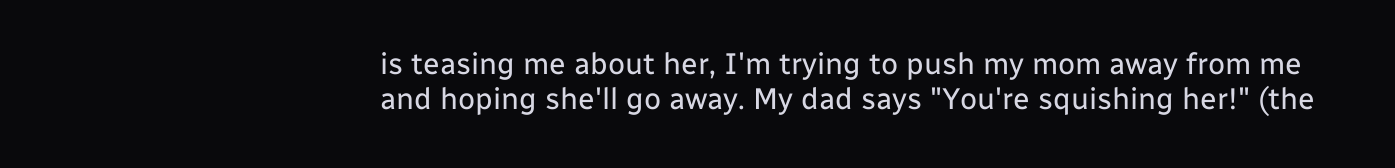is teasing me about her, I'm trying to push my mom away from me and hoping she'll go away. My dad says "You're squishing her!" (the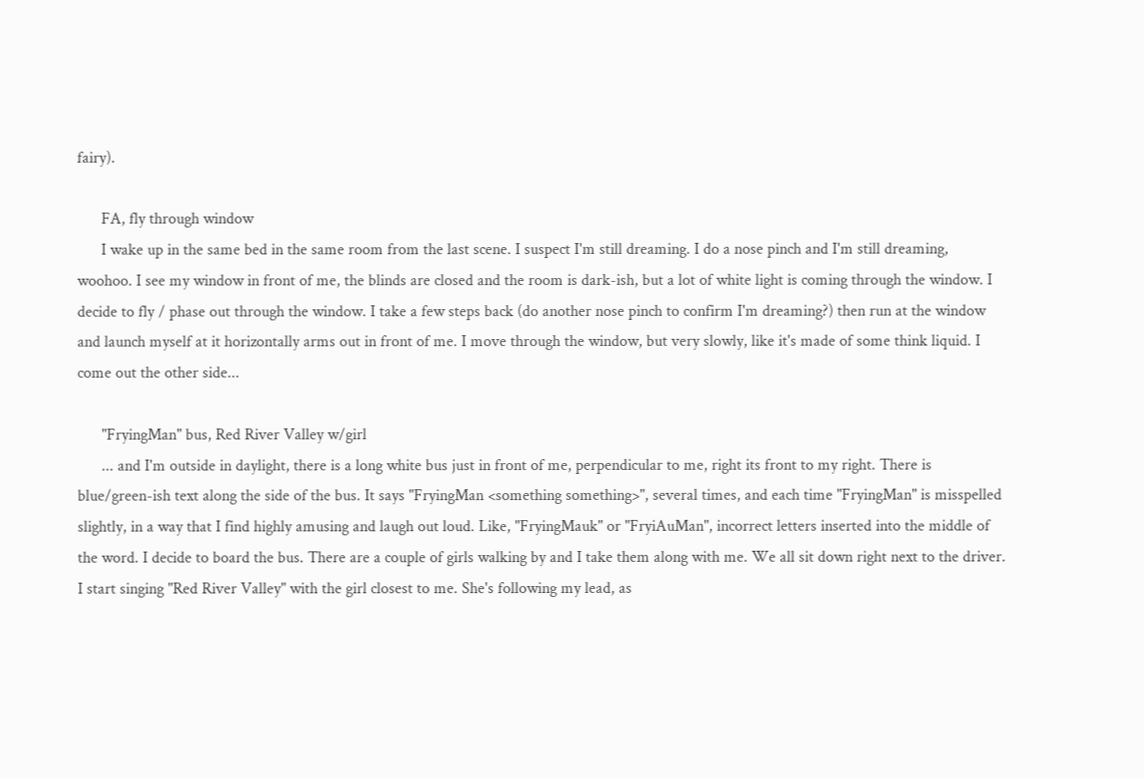fairy).

      FA, fly through window
      I wake up in the same bed in the same room from the last scene. I suspect I'm still dreaming. I do a nose pinch and I'm still dreaming, woohoo. I see my window in front of me, the blinds are closed and the room is dark-ish, but a lot of white light is coming through the window. I decide to fly / phase out through the window. I take a few steps back (do another nose pinch to confirm I'm dreaming?) then run at the window and launch myself at it horizontally arms out in front of me. I move through the window, but very slowly, like it's made of some think liquid. I come out the other side...

      "FryingMan" bus, Red River Valley w/girl
      ... and I'm outside in daylight, there is a long white bus just in front of me, perpendicular to me, right its front to my right. There is blue/green-ish text along the side of the bus. It says "FryingMan <something something>", several times, and each time "FryingMan" is misspelled slightly, in a way that I find highly amusing and laugh out loud. Like, "FryingMauk" or "FryiAuMan", incorrect letters inserted into the middle of the word. I decide to board the bus. There are a couple of girls walking by and I take them along with me. We all sit down right next to the driver. I start singing "Red River Valley" with the girl closest to me. She's following my lead, as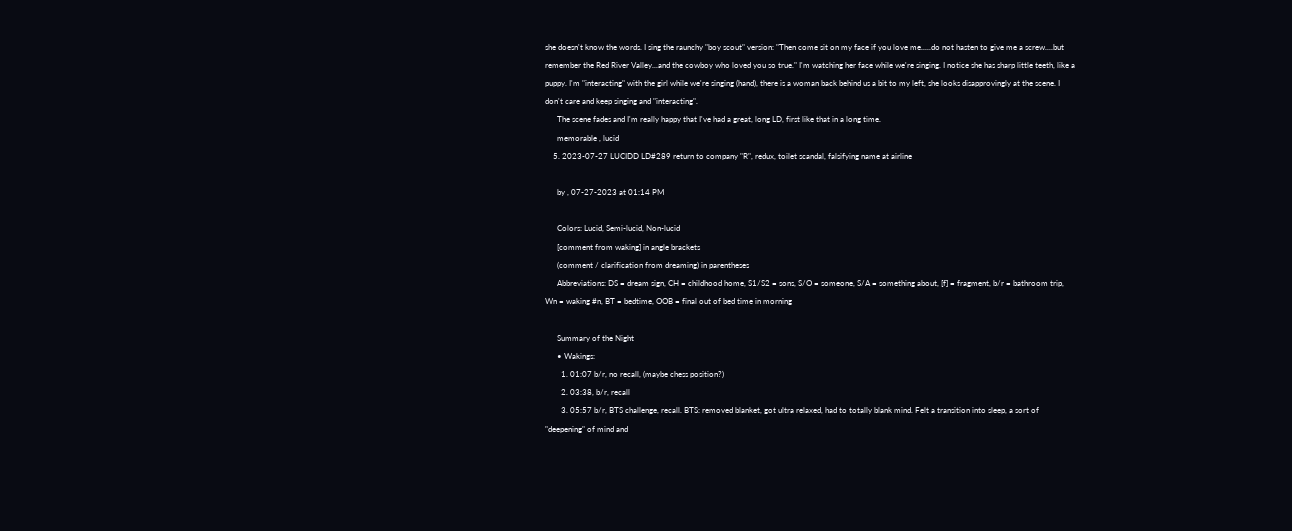she doesn't know the words. I sing the raunchy "boy scout" version: "Then come sit on my face if you love me.....do not hasten to give me a screw....but remember the Red River Valley...and the cowboy who loved you so true." I'm watching her face while we're singing. I notice she has sharp little teeth, like a puppy. I'm "interacting" with the girl while we're singing (hand), there is a woman back behind us a bit to my left, she looks disapprovingly at the scene. I don't care and keep singing and "interacting".
      The scene fades and I'm really happy that I've had a great, long LD, first like that in a long time.
      memorable , lucid
    5. 2023-07-27 LUCIDD LD#289 return to company "R", redux, toilet scandal, falsifying name at airline

      by , 07-27-2023 at 01:14 PM

      Colors: Lucid, Semi-lucid, Non-lucid
      [comment from waking] in angle brackets
      (comment / clarification from dreaming) in parentheses
      Abbreviations: DS = dream sign, CH = childhood home, S1/S2 = sons, S/O = someone, S/A = something about, [f] = fragment, b/r = bathroom trip, Wn = waking #n, BT = bedtime, OOB = final out of bed time in morning

      Summary of the Night
      • Wakings:
        1. 01:07 b/r, no recall, (maybe chess position?)
        2. 03:38, b/r, recall
        3. 05:57 b/r, BTS challenge, recall. BTS: removed blanket, got ultra relaxed, had to totally blank mind. Felt a transition into sleep, a sort of "deepening" of mind and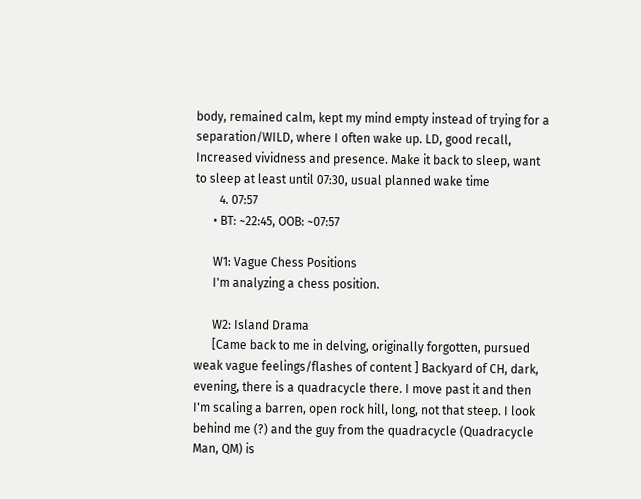body, remained calm, kept my mind empty instead of trying for a separation/WILD, where I often wake up. LD, good recall, Increased vividness and presence. Make it back to sleep, want to sleep at least until 07:30, usual planned wake time
        4. 07:57
      • BT: ~22:45, OOB: ~07:57

      W1: Vague Chess Positions
      I'm analyzing a chess position.

      W2: Island Drama
      [Came back to me in delving, originally forgotten, pursued weak vague feelings/flashes of content ] Backyard of CH, dark, evening, there is a quadracycle there. I move past it and then I'm scaling a barren, open rock hill, long, not that steep. I look behind me (?) and the guy from the quadracycle (Quadracycle Man, QM) is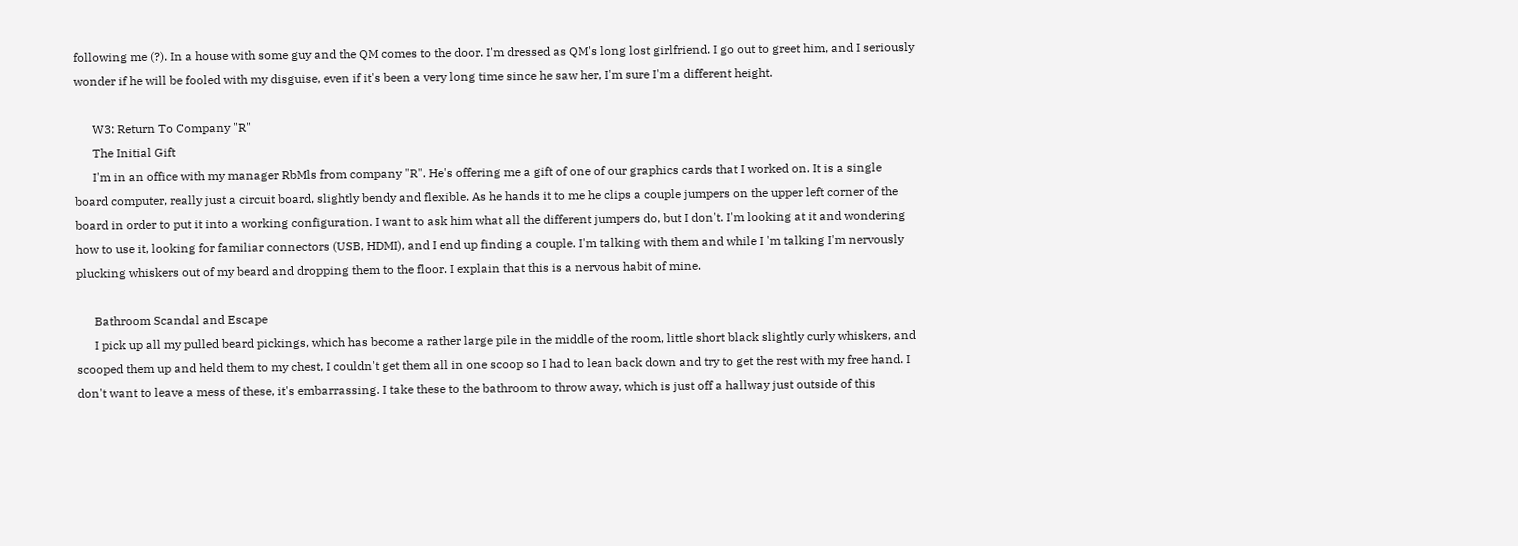following me (?). In a house with some guy and the QM comes to the door. I'm dressed as QM's long lost girlfriend. I go out to greet him, and I seriously wonder if he will be fooled with my disguise, even if it's been a very long time since he saw her, I'm sure I'm a different height.

      W3: Return To Company "R"
      The Initial Gift
      I'm in an office with my manager RbMls from company "R". He's offering me a gift of one of our graphics cards that I worked on. It is a single board computer, really just a circuit board, slightly bendy and flexible. As he hands it to me he clips a couple jumpers on the upper left corner of the board in order to put it into a working configuration. I want to ask him what all the different jumpers do, but I don't. I'm looking at it and wondering how to use it, looking for familiar connectors (USB, HDMI), and I end up finding a couple. I'm talking with them and while I 'm talking I'm nervously plucking whiskers out of my beard and dropping them to the floor. I explain that this is a nervous habit of mine.

      Bathroom Scandal and Escape
      I pick up all my pulled beard pickings, which has become a rather large pile in the middle of the room, little short black slightly curly whiskers, and scooped them up and held them to my chest, I couldn't get them all in one scoop so I had to lean back down and try to get the rest with my free hand. I don't want to leave a mess of these, it's embarrassing. I take these to the bathroom to throw away, which is just off a hallway just outside of this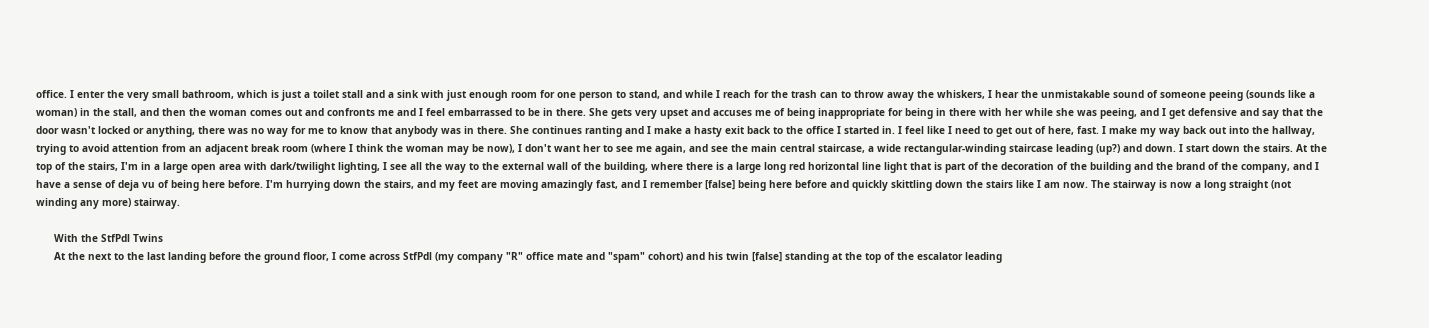office. I enter the very small bathroom, which is just a toilet stall and a sink with just enough room for one person to stand, and while I reach for the trash can to throw away the whiskers, I hear the unmistakable sound of someone peeing (sounds like a woman) in the stall, and then the woman comes out and confronts me and I feel embarrassed to be in there. She gets very upset and accuses me of being inappropriate for being in there with her while she was peeing, and I get defensive and say that the door wasn't locked or anything, there was no way for me to know that anybody was in there. She continues ranting and I make a hasty exit back to the office I started in. I feel like I need to get out of here, fast. I make my way back out into the hallway, trying to avoid attention from an adjacent break room (where I think the woman may be now), I don't want her to see me again, and see the main central staircase, a wide rectangular-winding staircase leading (up?) and down. I start down the stairs. At the top of the stairs, I'm in a large open area with dark/twilight lighting, I see all the way to the external wall of the building, where there is a large long red horizontal line light that is part of the decoration of the building and the brand of the company, and I have a sense of deja vu of being here before. I'm hurrying down the stairs, and my feet are moving amazingly fast, and I remember [false] being here before and quickly skittling down the stairs like I am now. The stairway is now a long straight (not winding any more) stairway.

      With the StfPdl Twins
      At the next to the last landing before the ground floor, I come across StfPdl (my company "R" office mate and "spam" cohort) and his twin [false] standing at the top of the escalator leading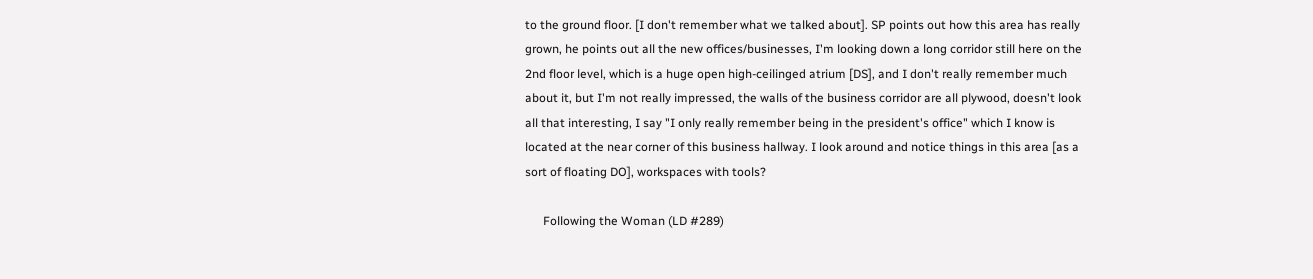to the ground floor. [I don't remember what we talked about]. SP points out how this area has really grown, he points out all the new offices/businesses, I'm looking down a long corridor still here on the 2nd floor level, which is a huge open high-ceilinged atrium [DS], and I don't really remember much about it, but I'm not really impressed, the walls of the business corridor are all plywood, doesn't look all that interesting, I say "I only really remember being in the president's office" which I know is located at the near corner of this business hallway. I look around and notice things in this area [as a sort of floating DO], workspaces with tools?

      Following the Woman (LD #289)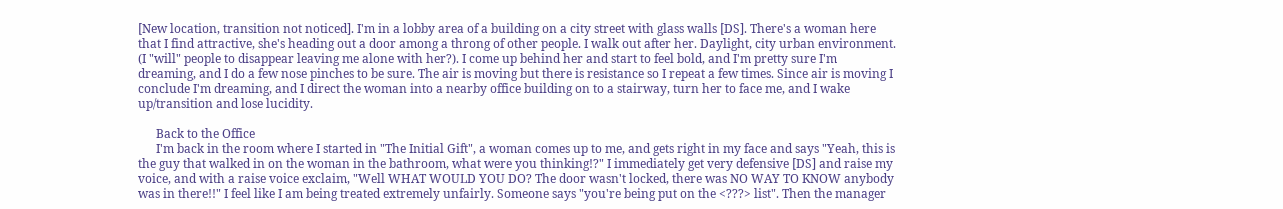[New location, transition not noticed]. I'm in a lobby area of a building on a city street with glass walls [DS]. There's a woman here that I find attractive, she's heading out a door among a throng of other people. I walk out after her. Daylight, city urban environment. (I "will" people to disappear leaving me alone with her?). I come up behind her and start to feel bold, and I'm pretty sure I'm dreaming, and I do a few nose pinches to be sure. The air is moving but there is resistance so I repeat a few times. Since air is moving I conclude I'm dreaming, and I direct the woman into a nearby office building on to a stairway, turn her to face me, and I wake up/transition and lose lucidity.

      Back to the Office
      I'm back in the room where I started in "The Initial Gift", a woman comes up to me, and gets right in my face and says "Yeah, this is the guy that walked in on the woman in the bathroom, what were you thinking!?" I immediately get very defensive [DS] and raise my voice, and with a raise voice exclaim, "Well WHAT WOULD YOU DO? The door wasn't locked, there was NO WAY TO KNOW anybody was in there!!" I feel like I am being treated extremely unfairly. Someone says "you're being put on the <???> list". Then the manager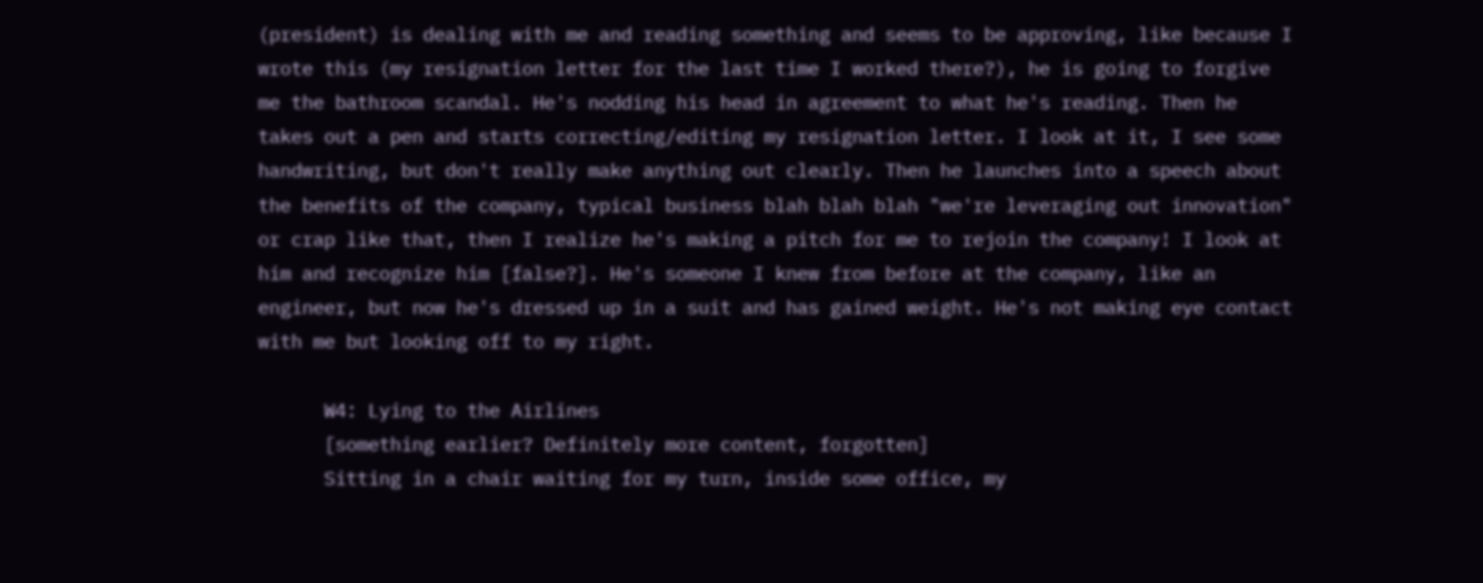(president) is dealing with me and reading something and seems to be approving, like because I wrote this (my resignation letter for the last time I worked there?), he is going to forgive me the bathroom scandal. He's nodding his head in agreement to what he's reading. Then he takes out a pen and starts correcting/editing my resignation letter. I look at it, I see some handwriting, but don't really make anything out clearly. Then he launches into a speech about the benefits of the company, typical business blah blah blah "we're leveraging out innovation" or crap like that, then I realize he's making a pitch for me to rejoin the company! I look at him and recognize him [false?]. He's someone I knew from before at the company, like an engineer, but now he's dressed up in a suit and has gained weight. He's not making eye contact with me but looking off to my right.

      W4: Lying to the Airlines
      [something earlier? Definitely more content, forgotten]
      Sitting in a chair waiting for my turn, inside some office, my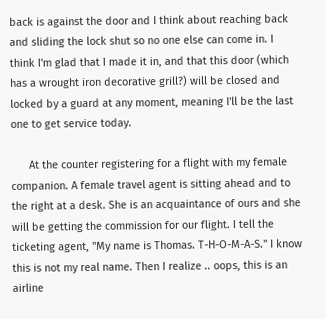back is against the door and I think about reaching back and sliding the lock shut so no one else can come in. I think I'm glad that I made it in, and that this door (which has a wrought iron decorative grill?) will be closed and locked by a guard at any moment, meaning I'll be the last one to get service today.

      At the counter registering for a flight with my female companion. A female travel agent is sitting ahead and to the right at a desk. She is an acquaintance of ours and she will be getting the commission for our flight. I tell the ticketing agent, "My name is Thomas. T-H-O-M-A-S." I know this is not my real name. Then I realize .. oops, this is an airline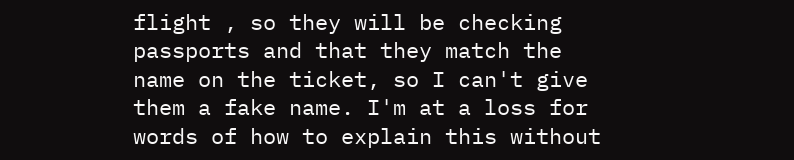flight , so they will be checking passports and that they match the name on the ticket, so I can't give them a fake name. I'm at a loss for words of how to explain this without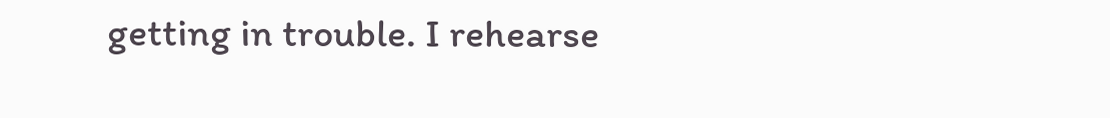getting in trouble. I rehearse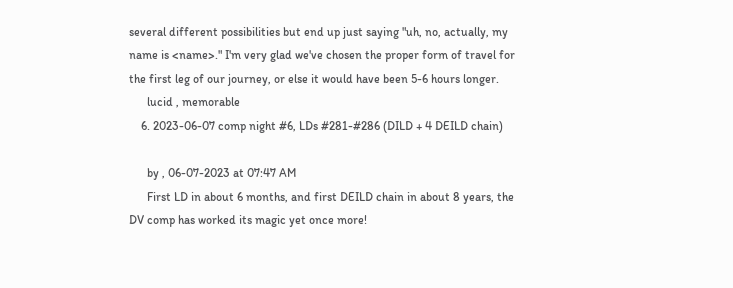several different possibilities but end up just saying "uh, no, actually, my name is <name>." I'm very glad we've chosen the proper form of travel for the first leg of our journey, or else it would have been 5-6 hours longer.
      lucid , memorable
    6. 2023-06-07 comp night #6, LDs #281-#286 (DILD + 4 DEILD chain)

      by , 06-07-2023 at 07:47 AM
      First LD in about 6 months, and first DEILD chain in about 8 years, the DV comp has worked its magic yet once more!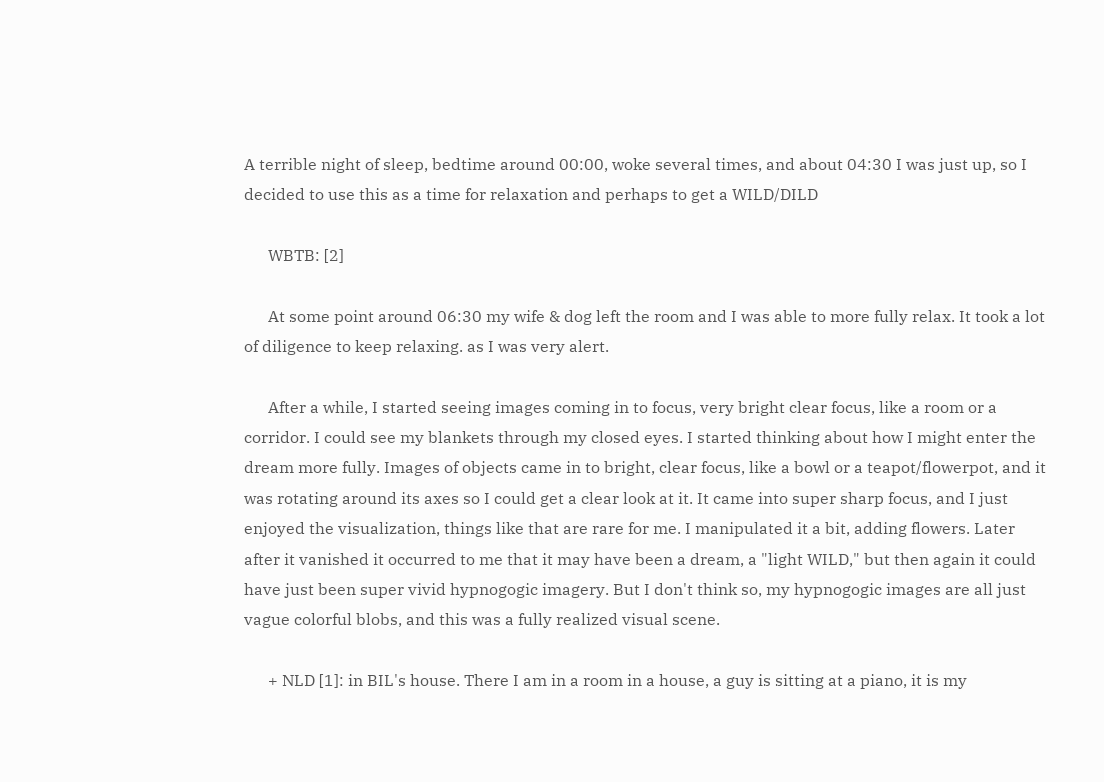A terrible night of sleep, bedtime around 00:00, woke several times, and about 04:30 I was just up, so I decided to use this as a time for relaxation and perhaps to get a WILD/DILD

      WBTB: [2]

      At some point around 06:30 my wife & dog left the room and I was able to more fully relax. It took a lot of diligence to keep relaxing. as I was very alert.

      After a while, I started seeing images coming in to focus, very bright clear focus, like a room or a corridor. I could see my blankets through my closed eyes. I started thinking about how I might enter the dream more fully. Images of objects came in to bright, clear focus, like a bowl or a teapot/flowerpot, and it was rotating around its axes so I could get a clear look at it. It came into super sharp focus, and I just enjoyed the visualization, things like that are rare for me. I manipulated it a bit, adding flowers. Later after it vanished it occurred to me that it may have been a dream, a "light WILD," but then again it could have just been super vivid hypnogogic imagery. But I don't think so, my hypnogogic images are all just vague colorful blobs, and this was a fully realized visual scene.

      + NLD [1]: in BIL's house. There I am in a room in a house, a guy is sitting at a piano, it is my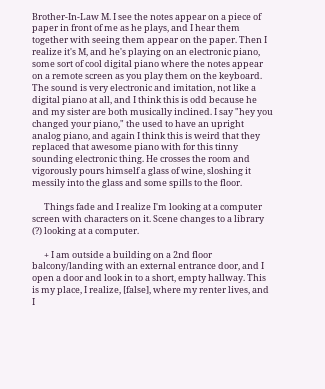Brother-In-Law M. I see the notes appear on a piece of paper in front of me as he plays, and I hear them together with seeing them appear on the paper. Then I realize it's M, and he's playing on an electronic piano, some sort of cool digital piano where the notes appear on a remote screen as you play them on the keyboard. The sound is very electronic and imitation, not like a digital piano at all, and I think this is odd because he and my sister are both musically inclined. I say "hey you changed your piano," the used to have an upright analog piano, and again I think this is weird that they replaced that awesome piano with for this tinny sounding electronic thing. He crosses the room and vigorously pours himself a glass of wine, sloshing it messily into the glass and some spills to the floor.

      Things fade and I realize I'm looking at a computer screen with characters on it. Scene changes to a library (?) looking at a computer.

      + I am outside a building on a 2nd floor balcony/landing with an external entrance door, and I open a door and look in to a short, empty hallway. This is my place, I realize, [false], where my renter lives, and I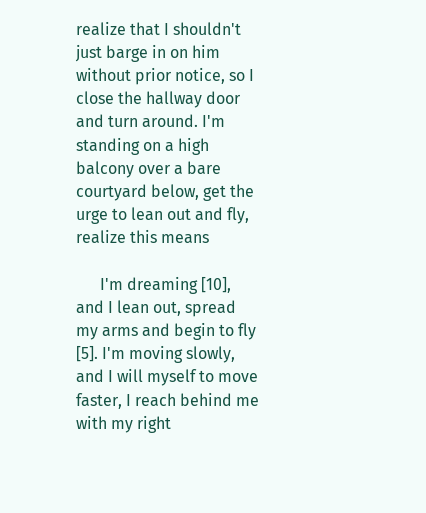realize that I shouldn't just barge in on him without prior notice, so I close the hallway door and turn around. I'm standing on a high balcony over a bare courtyard below, get the urge to lean out and fly, realize this means

      I'm dreaming [10], and I lean out, spread my arms and begin to fly [5]. I'm moving slowly, and I will myself to move faster, I reach behind me with my right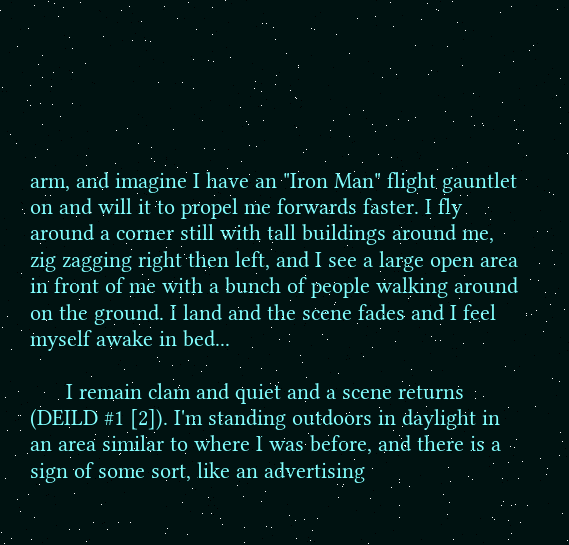arm, and imagine I have an "Iron Man" flight gauntlet on and will it to propel me forwards faster. I fly around a corner still with tall buildings around me, zig zagging right then left, and I see a large open area in front of me with a bunch of people walking around on the ground. I land and the scene fades and I feel myself awake in bed...

      I remain clam and quiet and a scene returns (DEILD #1 [2]). I'm standing outdoors in daylight in an area similar to where I was before, and there is a sign of some sort, like an advertising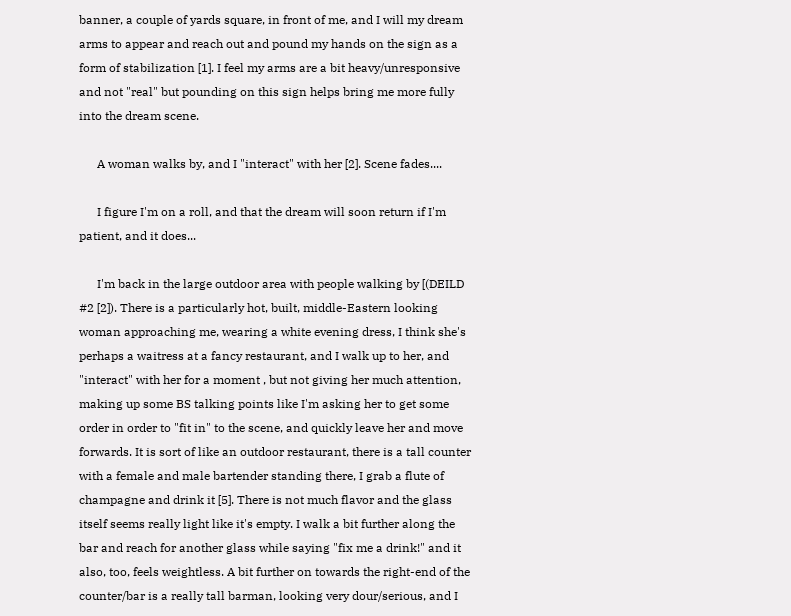banner, a couple of yards square, in front of me, and I will my dream arms to appear and reach out and pound my hands on the sign as a form of stabilization [1]. I feel my arms are a bit heavy/unresponsive and not "real" but pounding on this sign helps bring me more fully into the dream scene.

      A woman walks by, and I "interact" with her [2]. Scene fades....

      I figure I'm on a roll, and that the dream will soon return if I'm patient, and it does...

      I'm back in the large outdoor area with people walking by [(DEILD #2 [2]). There is a particularly hot, built, middle-Eastern looking woman approaching me, wearing a white evening dress, I think she's perhaps a waitress at a fancy restaurant, and I walk up to her, and "interact" with her for a moment , but not giving her much attention, making up some BS talking points like I'm asking her to get some order in order to "fit in" to the scene, and quickly leave her and move forwards. It is sort of like an outdoor restaurant, there is a tall counter with a female and male bartender standing there, I grab a flute of champagne and drink it [5]. There is not much flavor and the glass itself seems really light like it's empty. I walk a bit further along the bar and reach for another glass while saying "fix me a drink!" and it also, too, feels weightless. A bit further on towards the right-end of the counter/bar is a really tall barman, looking very dour/serious, and I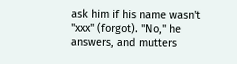ask him if his name wasn't "xxx" (forgot). "No," he answers, and mutters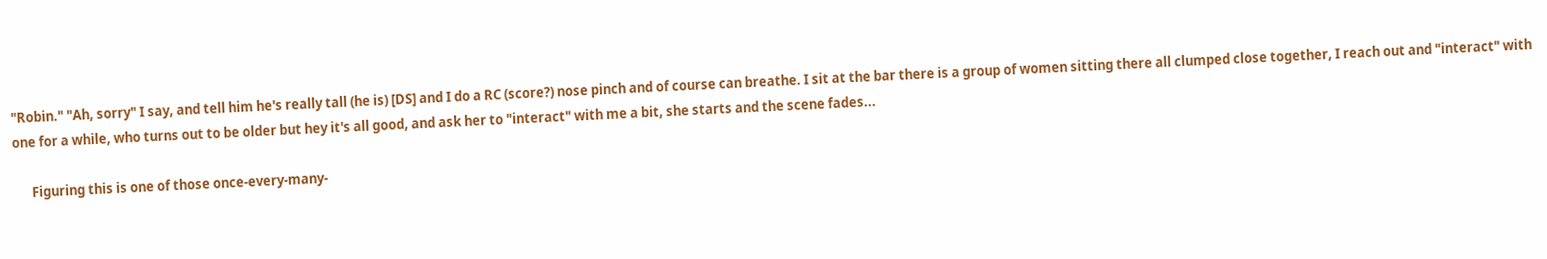"Robin." "Ah, sorry" I say, and tell him he's really tall (he is) [DS] and I do a RC (score?) nose pinch and of course can breathe. I sit at the bar there is a group of women sitting there all clumped close together, I reach out and "interact" with one for a while, who turns out to be older but hey it's all good, and ask her to "interact" with me a bit, she starts and the scene fades...

      Figuring this is one of those once-every-many-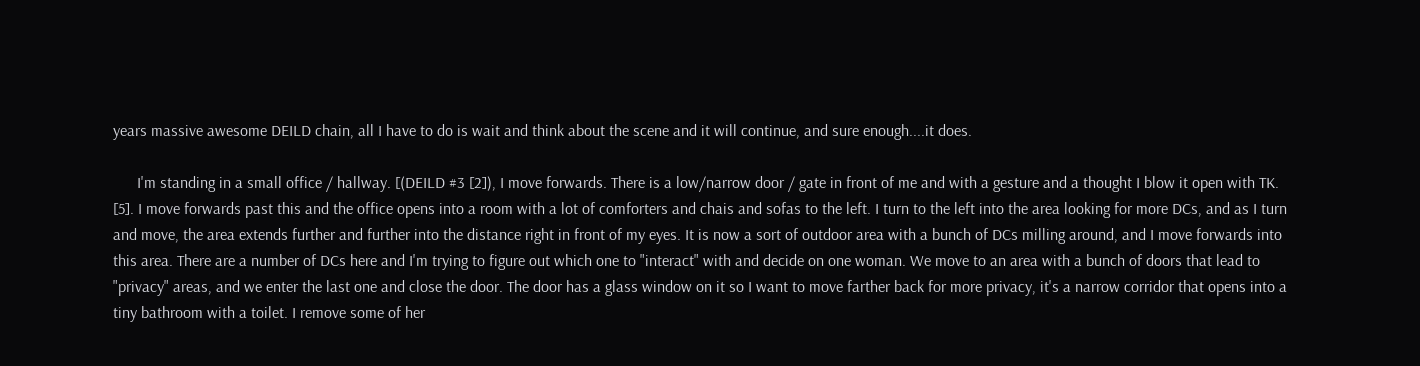years massive awesome DEILD chain, all I have to do is wait and think about the scene and it will continue, and sure enough....it does.

      I'm standing in a small office / hallway. [(DEILD #3 [2]), I move forwards. There is a low/narrow door / gate in front of me and with a gesture and a thought I blow it open with TK. [5]. I move forwards past this and the office opens into a room with a lot of comforters and chais and sofas to the left. I turn to the left into the area looking for more DCs, and as I turn and move, the area extends further and further into the distance right in front of my eyes. It is now a sort of outdoor area with a bunch of DCs milling around, and I move forwards into this area. There are a number of DCs here and I'm trying to figure out which one to "interact" with and decide on one woman. We move to an area with a bunch of doors that lead to "privacy" areas, and we enter the last one and close the door. The door has a glass window on it so I want to move farther back for more privacy, it's a narrow corridor that opens into a tiny bathroom with a toilet. I remove some of her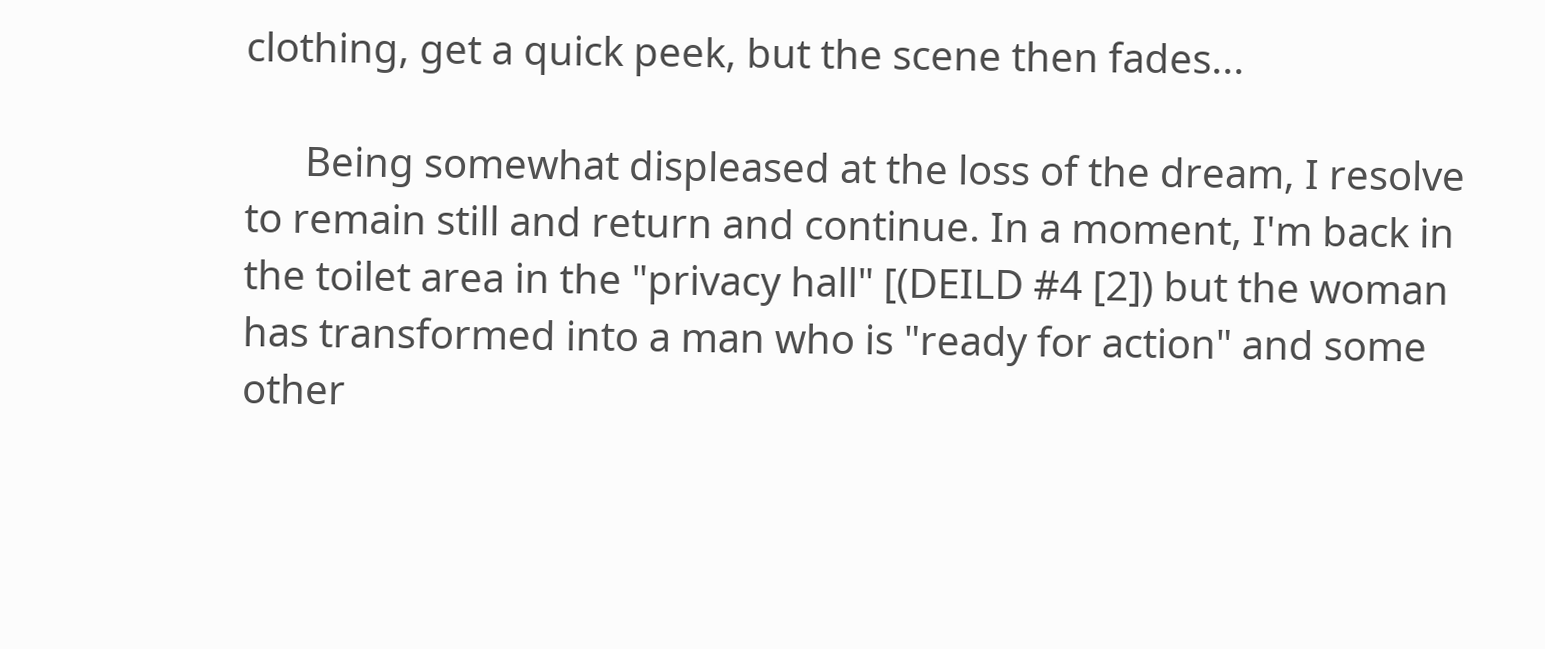clothing, get a quick peek, but the scene then fades...

      Being somewhat displeased at the loss of the dream, I resolve to remain still and return and continue. In a moment, I'm back in the toilet area in the "privacy hall" [(DEILD #4 [2]) but the woman has transformed into a man who is "ready for action" and some other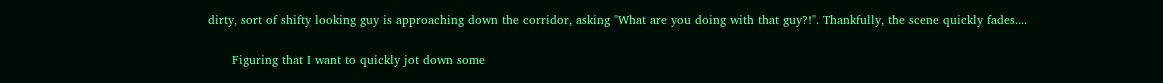dirty, sort of shifty looking guy is approaching down the corridor, asking "What are you doing with that guy?!". Thankfully, the scene quickly fades....

      Figuring that I want to quickly jot down some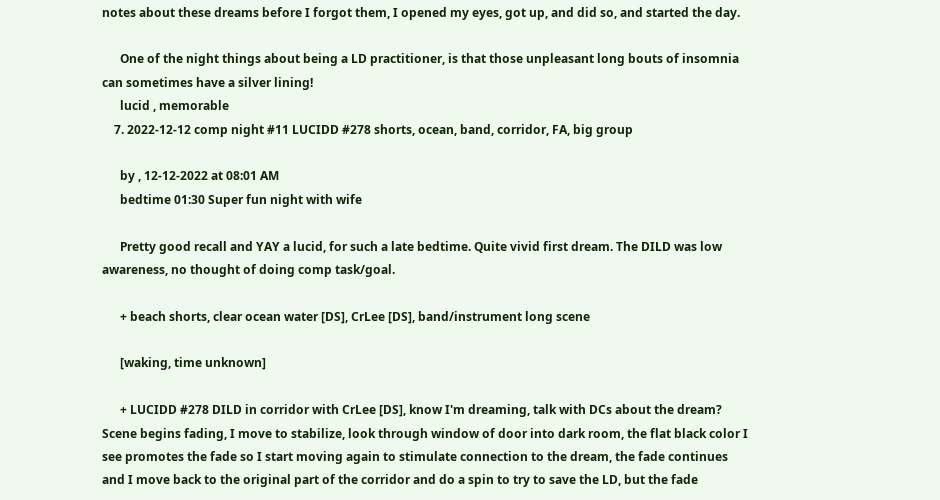notes about these dreams before I forgot them, I opened my eyes, got up, and did so, and started the day.

      One of the night things about being a LD practitioner, is that those unpleasant long bouts of insomnia can sometimes have a silver lining!
      lucid , memorable
    7. 2022-12-12 comp night #11 LUCIDD #278 shorts, ocean, band, corridor, FA, big group

      by , 12-12-2022 at 08:01 AM
      bedtime 01:30 Super fun night with wife

      Pretty good recall and YAY a lucid, for such a late bedtime. Quite vivid first dream. The DILD was low awareness, no thought of doing comp task/goal.

      + beach shorts, clear ocean water [DS], CrLee [DS], band/instrument long scene

      [waking, time unknown]

      + LUCIDD #278 DILD in corridor with CrLee [DS], know I'm dreaming, talk with DCs about the dream? Scene begins fading, I move to stabilize, look through window of door into dark room, the flat black color I see promotes the fade so I start moving again to stimulate connection to the dream, the fade continues and I move back to the original part of the corridor and do a spin to try to save the LD, but the fade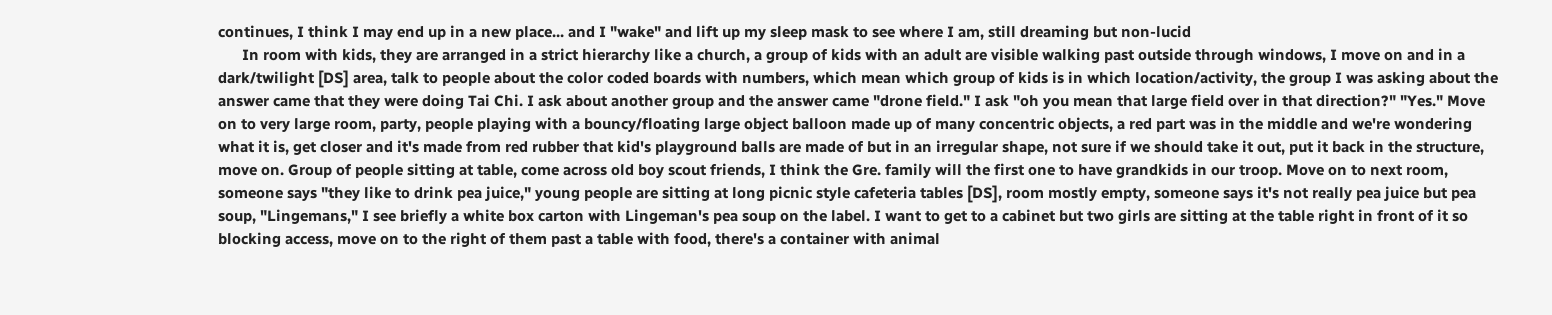continues, I think I may end up in a new place... and I "wake" and lift up my sleep mask to see where I am, still dreaming but non-lucid
      In room with kids, they are arranged in a strict hierarchy like a church, a group of kids with an adult are visible walking past outside through windows, I move on and in a dark/twilight [DS] area, talk to people about the color coded boards with numbers, which mean which group of kids is in which location/activity, the group I was asking about the answer came that they were doing Tai Chi. I ask about another group and the answer came "drone field." I ask "oh you mean that large field over in that direction?" "Yes." Move on to very large room, party, people playing with a bouncy/floating large object balloon made up of many concentric objects, a red part was in the middle and we're wondering what it is, get closer and it's made from red rubber that kid's playground balls are made of but in an irregular shape, not sure if we should take it out, put it back in the structure, move on. Group of people sitting at table, come across old boy scout friends, I think the Gre. family will the first one to have grandkids in our troop. Move on to next room, someone says "they like to drink pea juice," young people are sitting at long picnic style cafeteria tables [DS], room mostly empty, someone says it's not really pea juice but pea soup, "Lingemans," I see briefly a white box carton with Lingeman's pea soup on the label. I want to get to a cabinet but two girls are sitting at the table right in front of it so blocking access, move on to the right of them past a table with food, there's a container with animal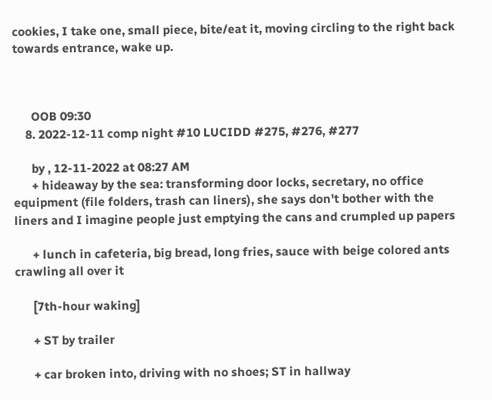cookies, I take one, small piece, bite/eat it, moving circling to the right back towards entrance, wake up.



      OOB 09:30
    8. 2022-12-11 comp night #10 LUCIDD #275, #276, #277

      by , 12-11-2022 at 08:27 AM
      + hideaway by the sea: transforming door locks, secretary, no office equipment (file folders, trash can liners), she says don't bother with the liners and I imagine people just emptying the cans and crumpled up papers

      + lunch in cafeteria, big bread, long fries, sauce with beige colored ants crawling all over it

      [7th-hour waking]

      + ST by trailer

      + car broken into, driving with no shoes; ST in hallway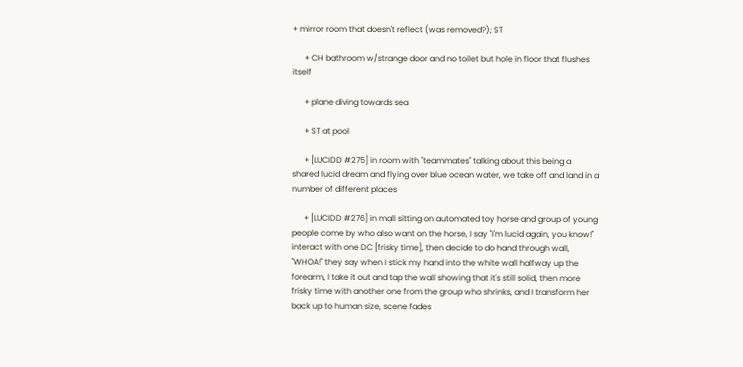+ mirror room that doesn't reflect (was removed?); ST

      + CH bathroom w/strange door and no toilet but hole in floor that flushes itself

      + plane diving towards sea

      + ST at pool

      + [LUCIDD #275] in room with "teammates" talking about this being a shared lucid dream and flying over blue ocean water, we take off and land in a number of different places

      + [LUCIDD #276] in mall sitting on automated toy horse and group of young people come by who also want on the horse, I say "I'm lucid again, you know!" interact with one DC [frisky time], then decide to do hand through wall, "WHOA!" they say when I stick my hand into the white wall halfway up the forearm, I take it out and tap the wall showing that it's still solid, then more frisky time with another one from the group who shrinks, and I transform her back up to human size, scene fades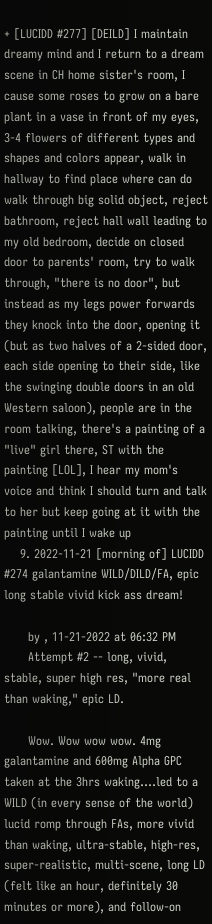+ [LUCIDD #277] [DEILD] I maintain dreamy mind and I return to a dream scene in CH home sister's room, I cause some roses to grow on a bare plant in a vase in front of my eyes, 3-4 flowers of different types and shapes and colors appear, walk in hallway to find place where can do walk through big solid object, reject bathroom, reject hall wall leading to my old bedroom, decide on closed door to parents' room, try to walk through, "there is no door", but instead as my legs power forwards they knock into the door, opening it (but as two halves of a 2-sided door, each side opening to their side, like the swinging double doors in an old Western saloon), people are in the room talking, there's a painting of a "live" girl there, ST with the painting [LOL], I hear my mom's voice and think I should turn and talk to her but keep going at it with the painting until I wake up
    9. 2022-11-21 [morning of] LUCIDD #274 galantamine WILD/DILD/FA, epic long stable vivid kick ass dream!

      by , 11-21-2022 at 06:32 PM
      Attempt #2 -- long, vivid, stable, super high res, "more real than waking," epic LD.

      Wow. Wow wow wow. 4mg galantamine and 600mg Alpha GPC taken at the 3hrs waking....led to a WILD (in every sense of the world) lucid romp through FAs, more vivid than waking, ultra-stable, high-res, super-realistic, multi-scene, long LD (felt like an hour, definitely 30 minutes or more), and follow-on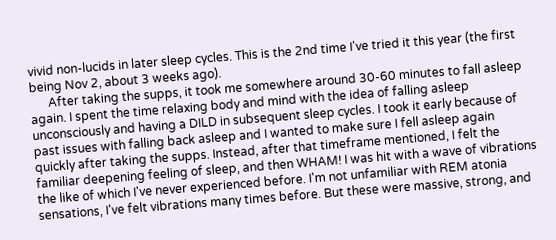vivid non-lucids in later sleep cycles. This is the 2nd time I've tried it this year (the first being Nov 2, about 3 weeks ago).
      After taking the supps, it took me somewhere around 30-60 minutes to fall asleep again. I spent the time relaxing body and mind with the idea of falling asleep unconsciously and having a DILD in subsequent sleep cycles. I took it early because of past issues with falling back asleep and I wanted to make sure I fell asleep again quickly after taking the supps. Instead, after that timeframe mentioned, I felt the familiar deepening feeling of sleep, and then WHAM! I was hit with a wave of vibrations the like of which I've never experienced before. I'm not unfamiliar with REM atonia sensations, I've felt vibrations many times before. But these were massive, strong, and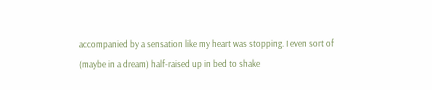accompanied by a sensation like my heart was stopping. I even sort of (maybe in a dream) half-raised up in bed to shake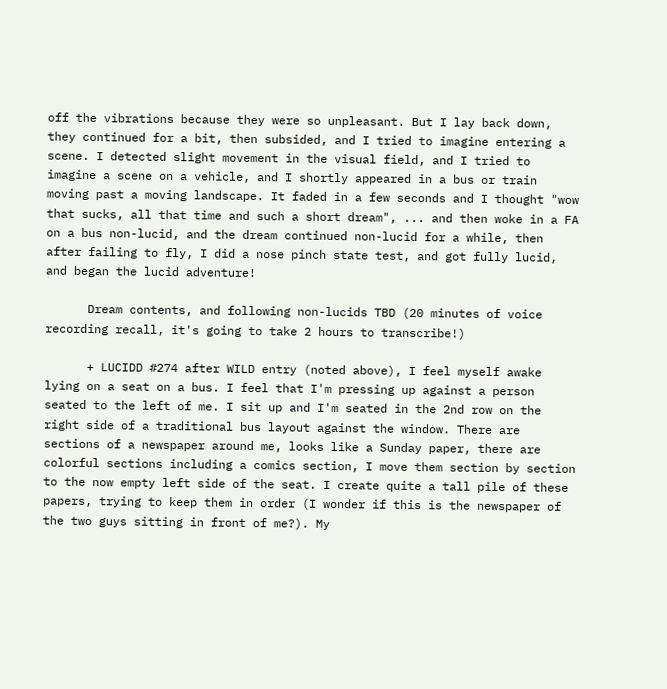off the vibrations because they were so unpleasant. But I lay back down, they continued for a bit, then subsided, and I tried to imagine entering a scene. I detected slight movement in the visual field, and I tried to imagine a scene on a vehicle, and I shortly appeared in a bus or train moving past a moving landscape. It faded in a few seconds and I thought "wow that sucks, all that time and such a short dream", ... and then woke in a FA on a bus non-lucid, and the dream continued non-lucid for a while, then after failing to fly, I did a nose pinch state test, and got fully lucid, and began the lucid adventure!

      Dream contents, and following non-lucids TBD (20 minutes of voice recording recall, it's going to take 2 hours to transcribe!)

      + LUCIDD #274 after WILD entry (noted above), I feel myself awake lying on a seat on a bus. I feel that I'm pressing up against a person seated to the left of me. I sit up and I'm seated in the 2nd row on the right side of a traditional bus layout against the window. There are sections of a newspaper around me, looks like a Sunday paper, there are colorful sections including a comics section, I move them section by section to the now empty left side of the seat. I create quite a tall pile of these papers, trying to keep them in order (I wonder if this is the newspaper of the two guys sitting in front of me?). My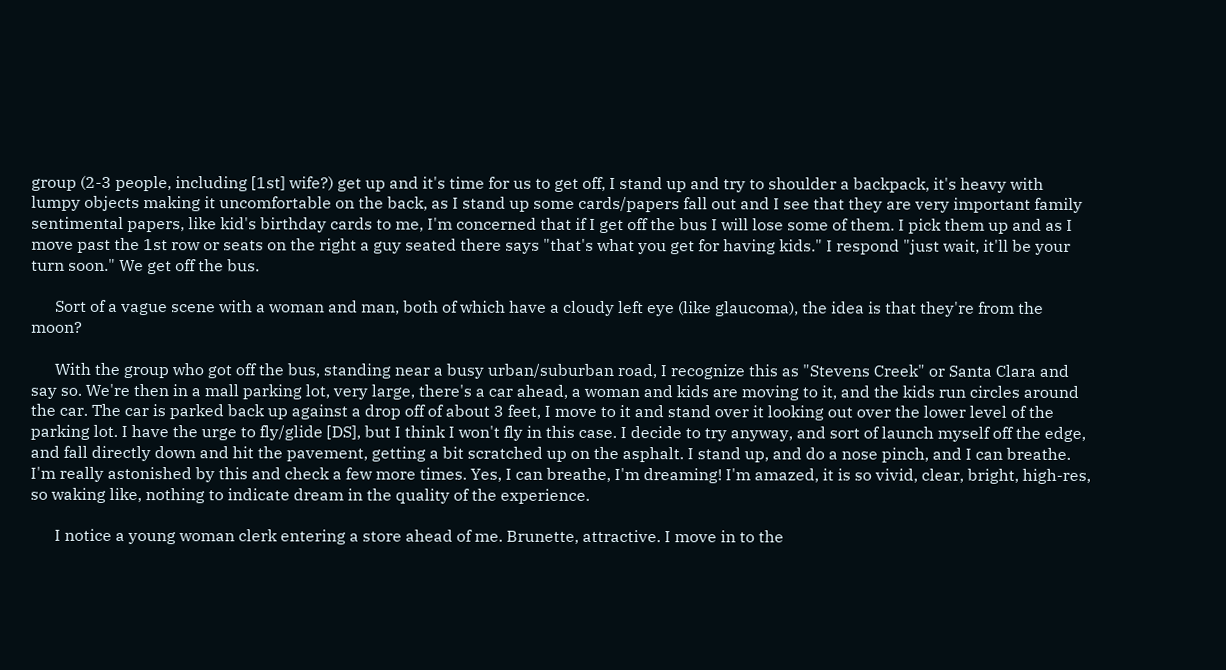group (2-3 people, including [1st] wife?) get up and it's time for us to get off, I stand up and try to shoulder a backpack, it's heavy with lumpy objects making it uncomfortable on the back, as I stand up some cards/papers fall out and I see that they are very important family sentimental papers, like kid's birthday cards to me, I'm concerned that if I get off the bus I will lose some of them. I pick them up and as I move past the 1st row or seats on the right a guy seated there says "that's what you get for having kids." I respond "just wait, it'll be your turn soon." We get off the bus.

      Sort of a vague scene with a woman and man, both of which have a cloudy left eye (like glaucoma), the idea is that they're from the moon?

      With the group who got off the bus, standing near a busy urban/suburban road, I recognize this as "Stevens Creek" or Santa Clara and say so. We're then in a mall parking lot, very large, there's a car ahead, a woman and kids are moving to it, and the kids run circles around the car. The car is parked back up against a drop off of about 3 feet, I move to it and stand over it looking out over the lower level of the parking lot. I have the urge to fly/glide [DS], but I think I won't fly in this case. I decide to try anyway, and sort of launch myself off the edge, and fall directly down and hit the pavement, getting a bit scratched up on the asphalt. I stand up, and do a nose pinch, and I can breathe. I'm really astonished by this and check a few more times. Yes, I can breathe, I'm dreaming! I'm amazed, it is so vivid, clear, bright, high-res, so waking like, nothing to indicate dream in the quality of the experience.

      I notice a young woman clerk entering a store ahead of me. Brunette, attractive. I move in to the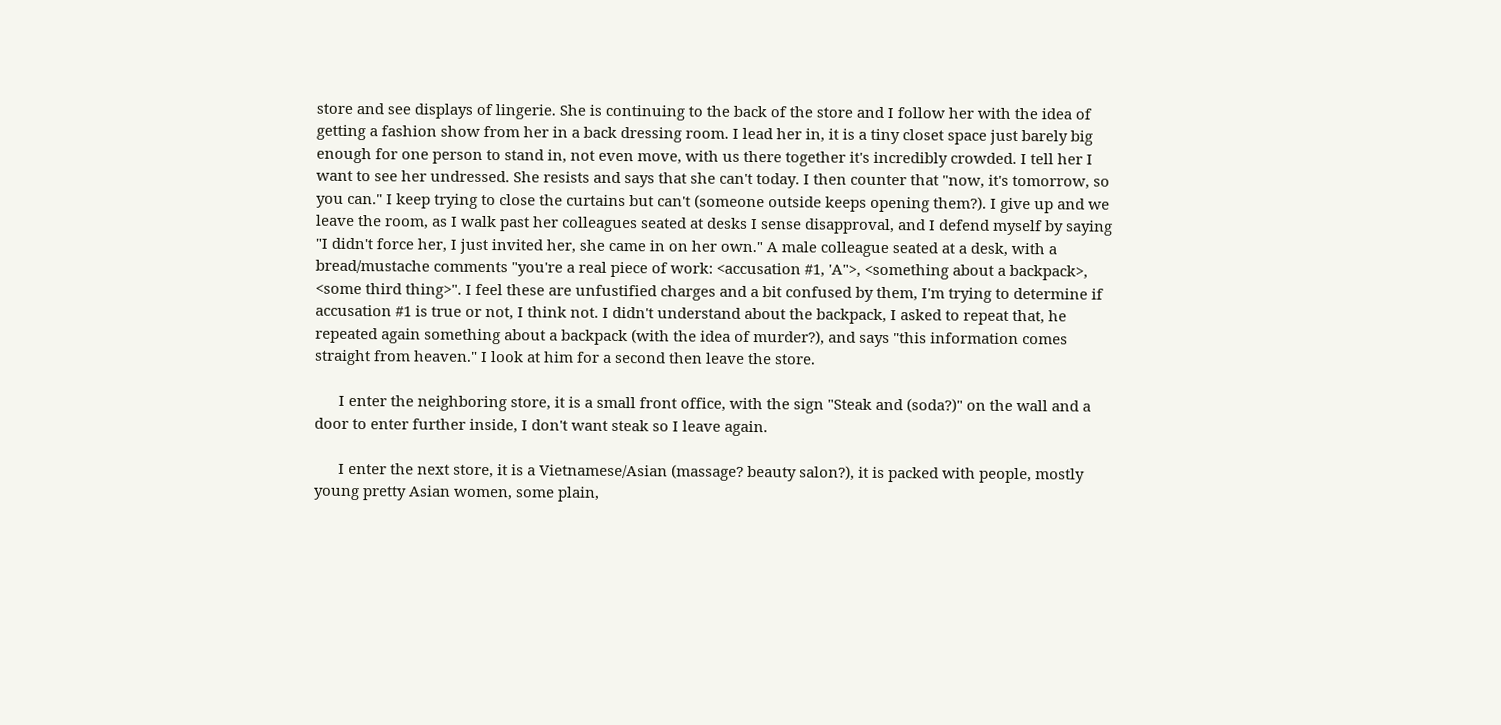store and see displays of lingerie. She is continuing to the back of the store and I follow her with the idea of getting a fashion show from her in a back dressing room. I lead her in, it is a tiny closet space just barely big enough for one person to stand in, not even move, with us there together it's incredibly crowded. I tell her I want to see her undressed. She resists and says that she can't today. I then counter that "now, it's tomorrow, so you can." I keep trying to close the curtains but can't (someone outside keeps opening them?). I give up and we leave the room, as I walk past her colleagues seated at desks I sense disapproval, and I defend myself by saying "I didn't force her, I just invited her, she came in on her own." A male colleague seated at a desk, with a bread/mustache comments "you're a real piece of work: <accusation #1, 'A">, <something about a backpack>, <some third thing>". I feel these are unfustified charges and a bit confused by them, I'm trying to determine if accusation #1 is true or not, I think not. I didn't understand about the backpack, I asked to repeat that, he repeated again something about a backpack (with the idea of murder?), and says "this information comes straight from heaven." I look at him for a second then leave the store.

      I enter the neighboring store, it is a small front office, with the sign "Steak and (soda?)" on the wall and a door to enter further inside, I don't want steak so I leave again.

      I enter the next store, it is a Vietnamese/Asian (massage? beauty salon?), it is packed with people, mostly young pretty Asian women, some plain,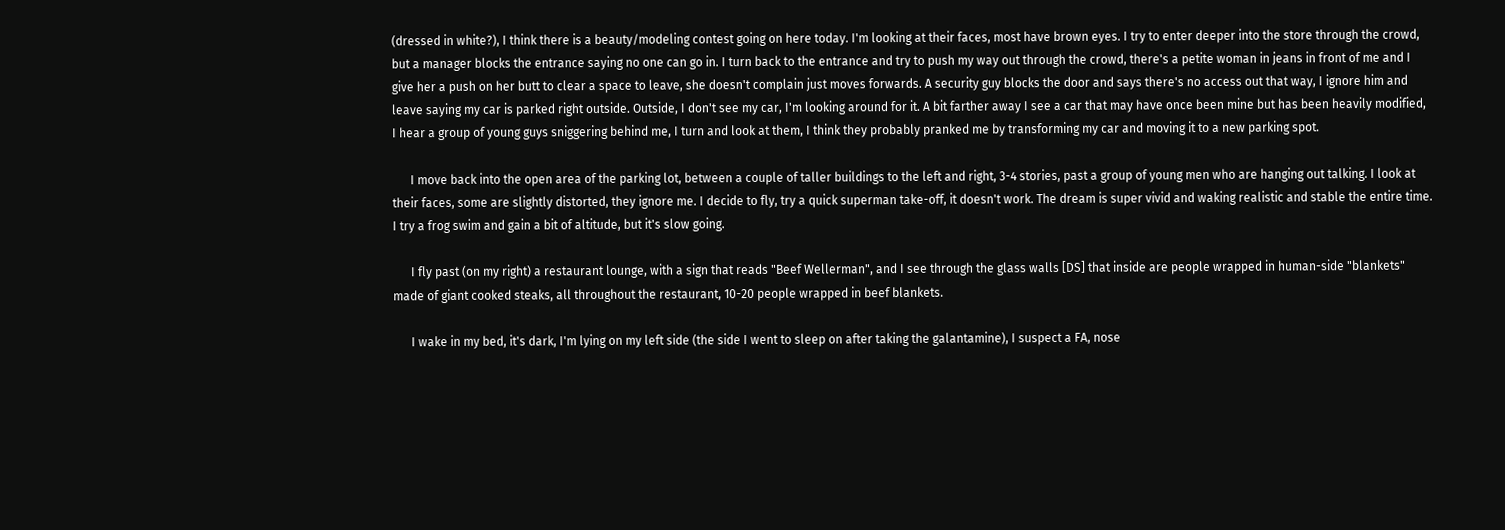(dressed in white?), I think there is a beauty/modeling contest going on here today. I'm looking at their faces, most have brown eyes. I try to enter deeper into the store through the crowd, but a manager blocks the entrance saying no one can go in. I turn back to the entrance and try to push my way out through the crowd, there's a petite woman in jeans in front of me and I give her a push on her butt to clear a space to leave, she doesn't complain just moves forwards. A security guy blocks the door and says there's no access out that way, I ignore him and leave saying my car is parked right outside. Outside, I don't see my car, I'm looking around for it. A bit farther away I see a car that may have once been mine but has been heavily modified, I hear a group of young guys sniggering behind me, I turn and look at them, I think they probably pranked me by transforming my car and moving it to a new parking spot.

      I move back into the open area of the parking lot, between a couple of taller buildings to the left and right, 3-4 stories, past a group of young men who are hanging out talking. I look at their faces, some are slightly distorted, they ignore me. I decide to fly, try a quick superman take-off, it doesn't work. The dream is super vivid and waking realistic and stable the entire time. I try a frog swim and gain a bit of altitude, but it's slow going.

      I fly past (on my right) a restaurant lounge, with a sign that reads "Beef Wellerman", and I see through the glass walls [DS] that inside are people wrapped in human-side "blankets" made of giant cooked steaks, all throughout the restaurant, 10-20 people wrapped in beef blankets.

      I wake in my bed, it's dark, I'm lying on my left side (the side I went to sleep on after taking the galantamine), I suspect a FA, nose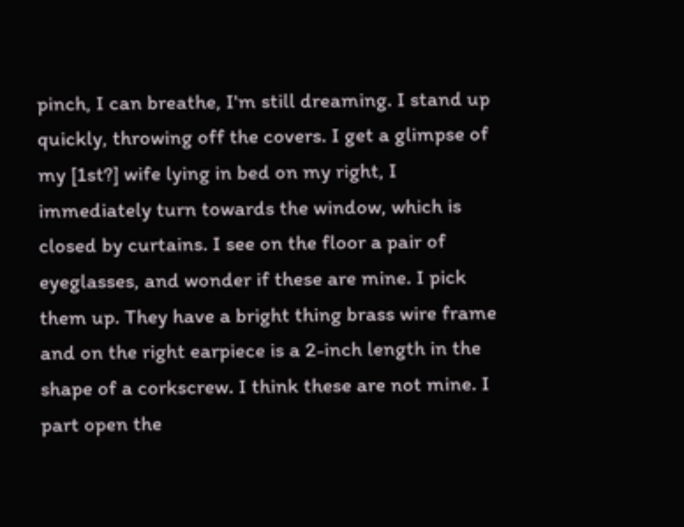pinch, I can breathe, I'm still dreaming. I stand up quickly, throwing off the covers. I get a glimpse of my [1st?] wife lying in bed on my right, I immediately turn towards the window, which is closed by curtains. I see on the floor a pair of eyeglasses, and wonder if these are mine. I pick them up. They have a bright thing brass wire frame and on the right earpiece is a 2-inch length in the shape of a corkscrew. I think these are not mine. I part open the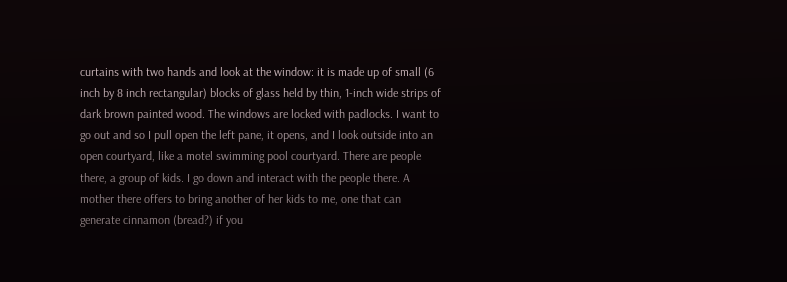curtains with two hands and look at the window: it is made up of small (6 inch by 8 inch rectangular) blocks of glass held by thin, 1-inch wide strips of dark brown painted wood. The windows are locked with padlocks. I want to go out and so I pull open the left pane, it opens, and I look outside into an open courtyard, like a motel swimming pool courtyard. There are people there, a group of kids. I go down and interact with the people there. A mother there offers to bring another of her kids to me, one that can generate cinnamon (bread?) if you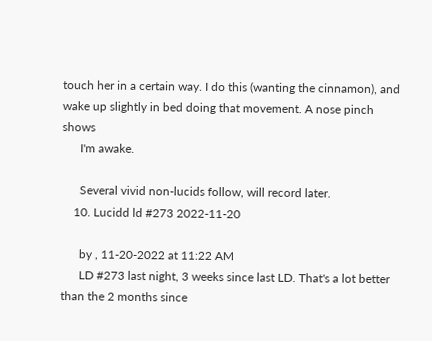touch her in a certain way. I do this (wanting the cinnamon), and wake up slightly in bed doing that movement. A nose pinch shows
      I'm awake.

      Several vivid non-lucids follow, will record later.
    10. Lucidd ld #273 2022-11-20

      by , 11-20-2022 at 11:22 AM
      LD #273 last night, 3 weeks since last LD. That's a lot better than the 2 months since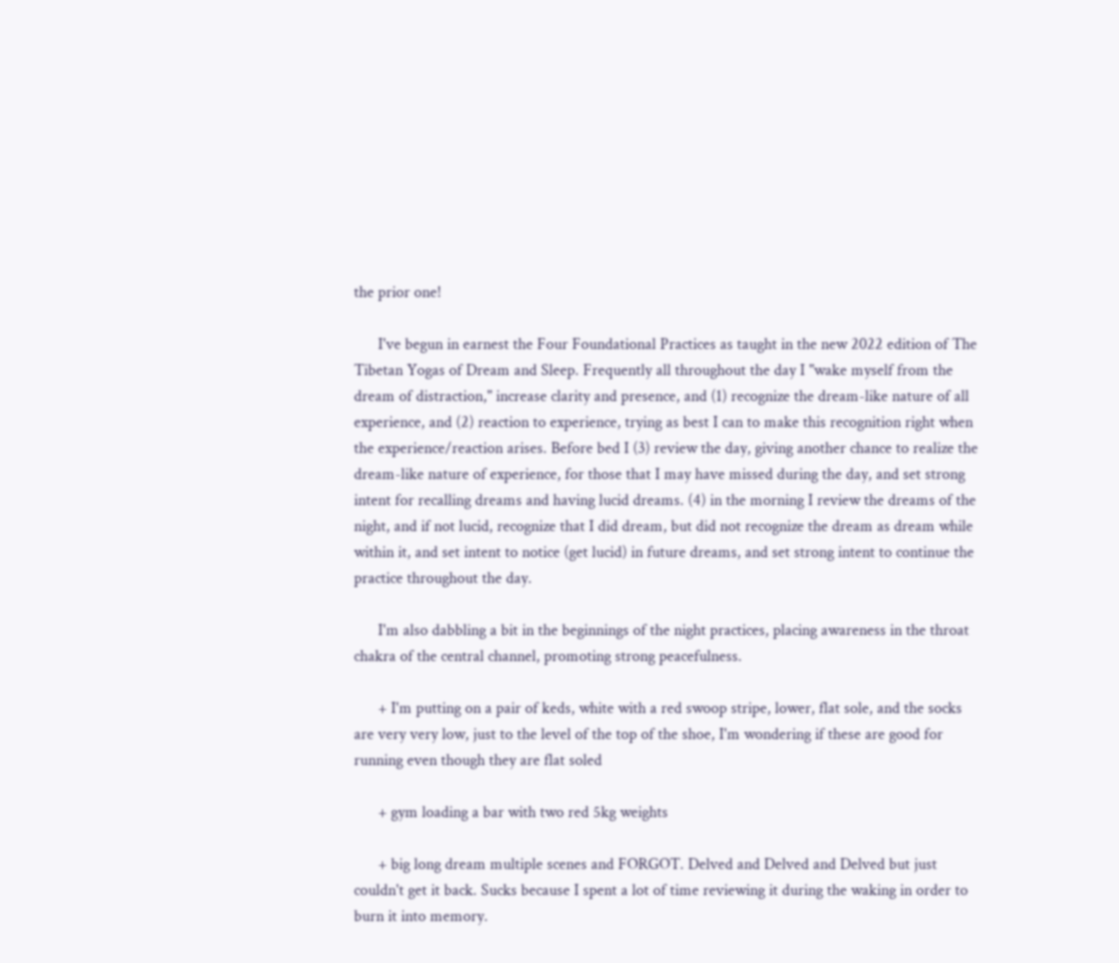the prior one!

      I've begun in earnest the Four Foundational Practices as taught in the new 2022 edition of The Tibetan Yogas of Dream and Sleep. Frequently all throughout the day I "wake myself from the dream of distraction," increase clarity and presence, and (1) recognize the dream-like nature of all experience, and (2) reaction to experience, trying as best I can to make this recognition right when the experience/reaction arises. Before bed I (3) review the day, giving another chance to realize the dream-like nature of experience, for those that I may have missed during the day, and set strong intent for recalling dreams and having lucid dreams. (4) in the morning I review the dreams of the night, and if not lucid, recognize that I did dream, but did not recognize the dream as dream while within it, and set intent to notice (get lucid) in future dreams, and set strong intent to continue the practice throughout the day.

      I'm also dabbling a bit in the beginnings of the night practices, placing awareness in the throat chakra of the central channel, promoting strong peacefulness.

      + I'm putting on a pair of keds, white with a red swoop stripe, lower, flat sole, and the socks are very very low, just to the level of the top of the shoe, I'm wondering if these are good for running even though they are flat soled

      + gym loading a bar with two red 5kg weights

      + big long dream multiple scenes and FORGOT. Delved and Delved and Delved but just couldn't get it back. Sucks because I spent a lot of time reviewing it during the waking in order to burn it into memory.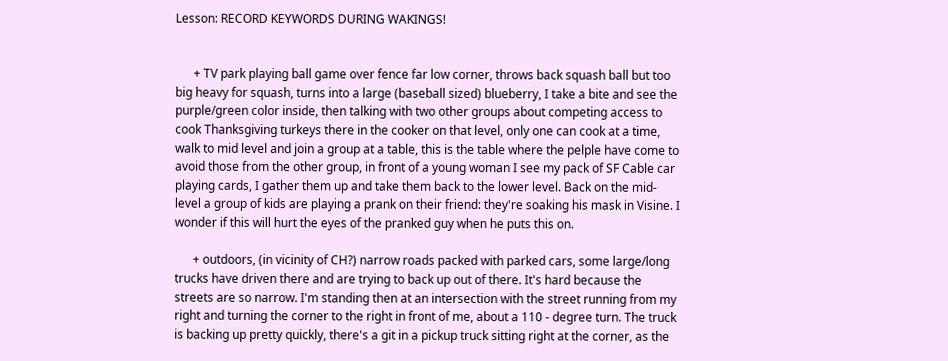Lesson: RECORD KEYWORDS DURING WAKINGS!


      + TV park playing ball game over fence far low corner, throws back squash ball but too big heavy for squash, turns into a large (baseball sized) blueberry, I take a bite and see the purple/green color inside, then talking with two other groups about competing access to cook Thanksgiving turkeys there in the cooker on that level, only one can cook at a time, walk to mid level and join a group at a table, this is the table where the pelple have come to avoid those from the other group, in front of a young woman I see my pack of SF Cable car playing cards, I gather them up and take them back to the lower level. Back on the mid-level a group of kids are playing a prank on their friend: they're soaking his mask in Visine. I wonder if this will hurt the eyes of the pranked guy when he puts this on.

      + outdoors, (in vicinity of CH?) narrow roads packed with parked cars, some large/long trucks have driven there and are trying to back up out of there. It's hard because the streets are so narrow. I'm standing then at an intersection with the street running from my right and turning the corner to the right in front of me, about a 110 - degree turn. The truck is backing up pretty quickly, there's a git in a pickup truck sitting right at the corner, as the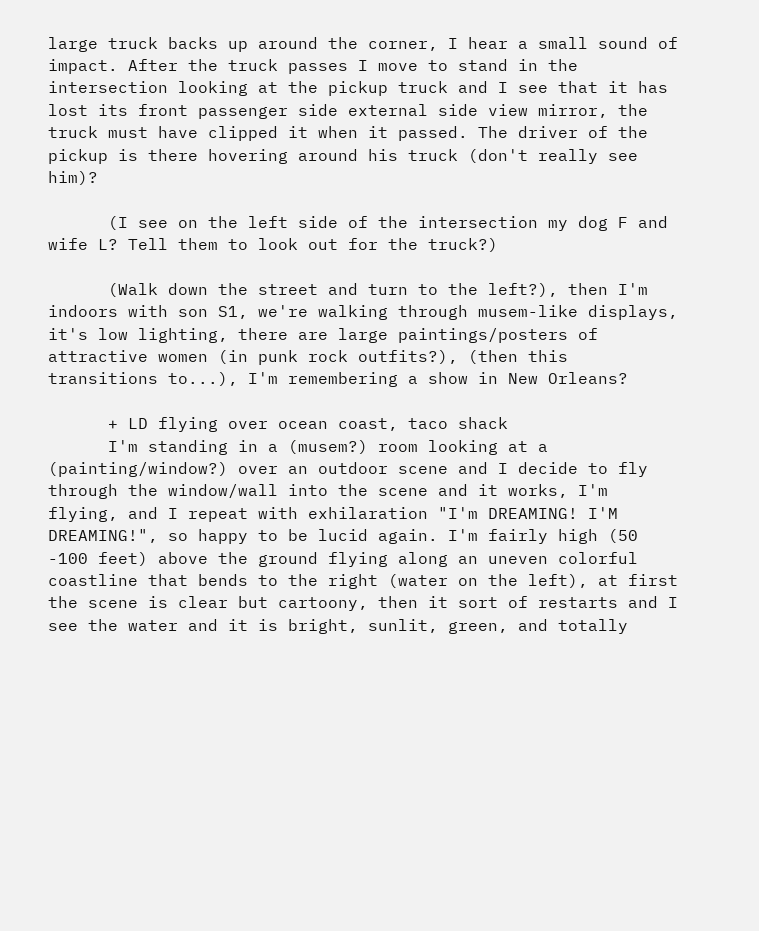large truck backs up around the corner, I hear a small sound of impact. After the truck passes I move to stand in the intersection looking at the pickup truck and I see that it has lost its front passenger side external side view mirror, the truck must have clipped it when it passed. The driver of the pickup is there hovering around his truck (don't really see him)?

      (I see on the left side of the intersection my dog F and wife L? Tell them to look out for the truck?)

      (Walk down the street and turn to the left?), then I'm indoors with son S1, we're walking through musem-like displays, it's low lighting, there are large paintings/posters of attractive women (in punk rock outfits?), (then this transitions to...), I'm remembering a show in New Orleans?

      + LD flying over ocean coast, taco shack
      I'm standing in a (musem?) room looking at a (painting/window?) over an outdoor scene and I decide to fly through the window/wall into the scene and it works, I'm flying, and I repeat with exhilaration "I'm DREAMING! I'M DREAMING!", so happy to be lucid again. I'm fairly high (50 -100 feet) above the ground flying along an uneven colorful coastline that bends to the right (water on the left), at first the scene is clear but cartoony, then it sort of restarts and I see the water and it is bright, sunlit, green, and totally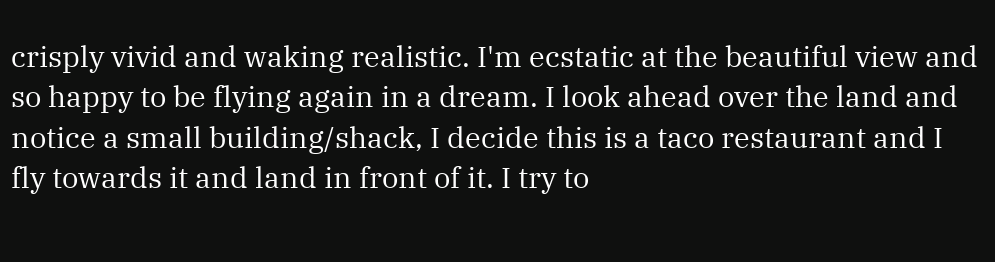crisply vivid and waking realistic. I'm ecstatic at the beautiful view and so happy to be flying again in a dream. I look ahead over the land and notice a small building/shack, I decide this is a taco restaurant and I fly towards it and land in front of it. I try to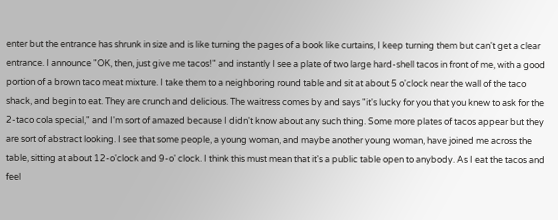enter but the entrance has shrunk in size and is like turning the pages of a book like curtains, I keep turning them but can't get a clear entrance. I announce "OK, then, just give me tacos!" and instantly I see a plate of two large hard-shell tacos in front of me, with a good portion of a brown taco meat mixture. I take them to a neighboring round table and sit at about 5 o'clock near the wall of the taco shack, and begin to eat. They are crunch and delicious. The waitress comes by and says "it's lucky for you that you knew to ask for the 2-taco cola special," and I'm sort of amazed because I didn't know about any such thing. Some more plates of tacos appear but they are sort of abstract looking. I see that some people, a young woman, and maybe another young woman, have joined me across the table, sitting at about 12-o'clock and 9-o' clock. I think this must mean that it's a public table open to anybody. As I eat the tacos and feel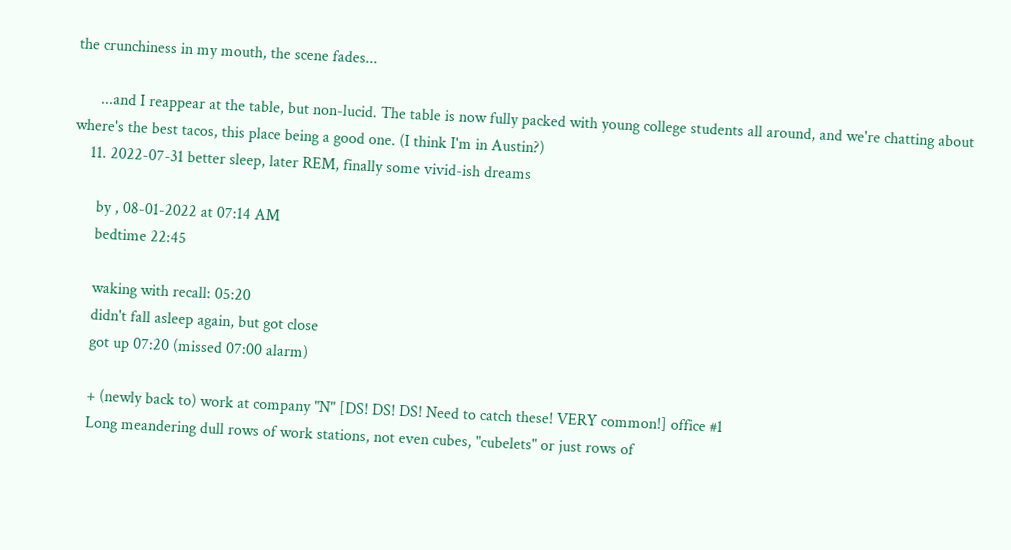the crunchiness in my mouth, the scene fades...

      ...and I reappear at the table, but non-lucid. The table is now fully packed with young college students all around, and we're chatting about where's the best tacos, this place being a good one. (I think I'm in Austin?)
    11. 2022-07-31 better sleep, later REM, finally some vivid-ish dreams

      by , 08-01-2022 at 07:14 AM
      bedtime 22:45

      waking with recall: 05:20
      didn't fall asleep again, but got close
      got up 07:20 (missed 07:00 alarm)

      + (newly back to) work at company "N" [DS! DS! DS! Need to catch these! VERY common!] office #1
      Long meandering dull rows of work stations, not even cubes, "cubelets" or just rows of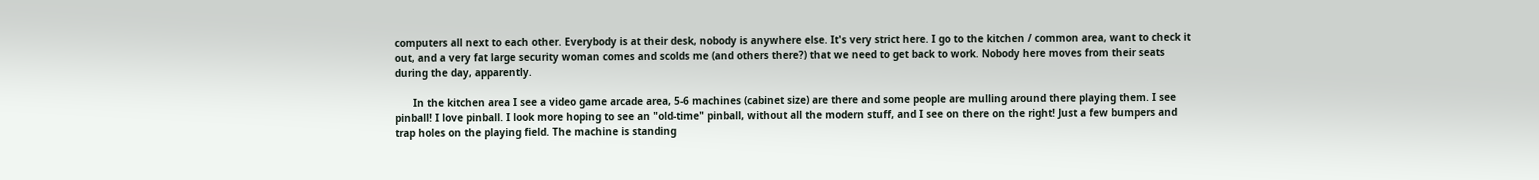computers all next to each other. Everybody is at their desk, nobody is anywhere else. It's very strict here. I go to the kitchen / common area, want to check it out, and a very fat large security woman comes and scolds me (and others there?) that we need to get back to work. Nobody here moves from their seats during the day, apparently.

      In the kitchen area I see a video game arcade area, 5-6 machines (cabinet size) are there and some people are mulling around there playing them. I see pinball! I love pinball. I look more hoping to see an "old-time" pinball, without all the modern stuff, and I see on there on the right! Just a few bumpers and trap holes on the playing field. The machine is standing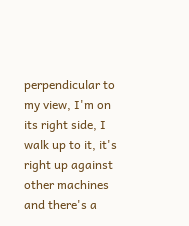perpendicular to my view, I'm on its right side, I walk up to it, it's right up against other machines and there's a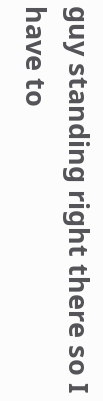guy standing right there so I have to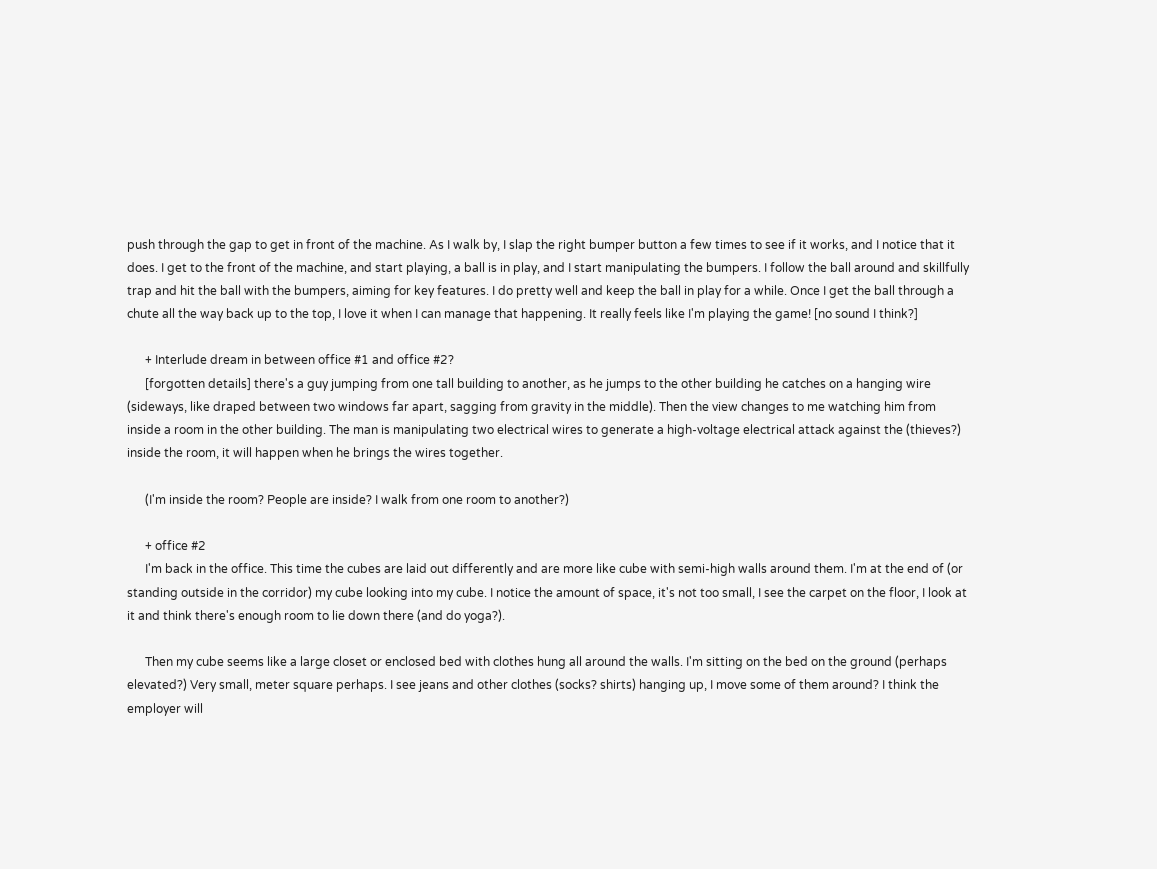push through the gap to get in front of the machine. As I walk by, I slap the right bumper button a few times to see if it works, and I notice that it does. I get to the front of the machine, and start playing, a ball is in play, and I start manipulating the bumpers. I follow the ball around and skillfully trap and hit the ball with the bumpers, aiming for key features. I do pretty well and keep the ball in play for a while. Once I get the ball through a chute all the way back up to the top, I love it when I can manage that happening. It really feels like I'm playing the game! [no sound I think?]

      + Interlude dream in between office #1 and office #2?
      [forgotten details] there's a guy jumping from one tall building to another, as he jumps to the other building he catches on a hanging wire (sideways, like draped between two windows far apart, sagging from gravity in the middle). Then the view changes to me watching him from inside a room in the other building. The man is manipulating two electrical wires to generate a high-voltage electrical attack against the (thieves?) inside the room, it will happen when he brings the wires together.

      (I'm inside the room? People are inside? I walk from one room to another?)

      + office #2
      I'm back in the office. This time the cubes are laid out differently and are more like cube with semi-high walls around them. I'm at the end of (or standing outside in the corridor) my cube looking into my cube. I notice the amount of space, it's not too small, I see the carpet on the floor, I look at it and think there's enough room to lie down there (and do yoga?).

      Then my cube seems like a large closet or enclosed bed with clothes hung all around the walls. I'm sitting on the bed on the ground (perhaps elevated?) Very small, meter square perhaps. I see jeans and other clothes (socks? shirts) hanging up, I move some of them around? I think the employer will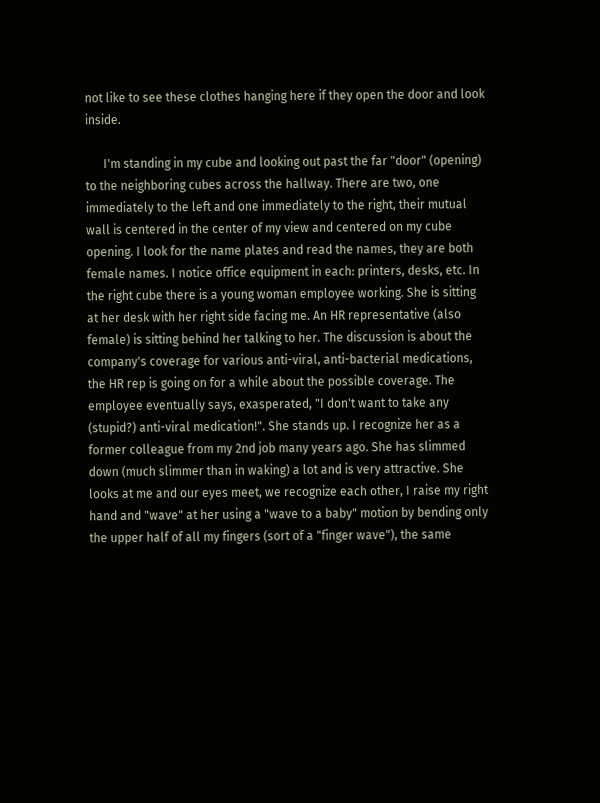not like to see these clothes hanging here if they open the door and look inside.

      I'm standing in my cube and looking out past the far "door" (opening) to the neighboring cubes across the hallway. There are two, one immediately to the left and one immediately to the right, their mutual wall is centered in the center of my view and centered on my cube opening. I look for the name plates and read the names, they are both female names. I notice office equipment in each: printers, desks, etc. In the right cube there is a young woman employee working. She is sitting at her desk with her right side facing me. An HR representative (also female) is sitting behind her talking to her. The discussion is about the company's coverage for various anti-viral, anti-bacterial medications, the HR rep is going on for a while about the possible coverage. The employee eventually says, exasperated, "I don't want to take any (stupid?) anti-viral medication!". She stands up. I recognize her as a former colleague from my 2nd job many years ago. She has slimmed down (much slimmer than in waking) a lot and is very attractive. She looks at me and our eyes meet, we recognize each other, I raise my right hand and "wave" at her using a "wave to a baby" motion by bending only the upper half of all my fingers (sort of a "finger wave"), the same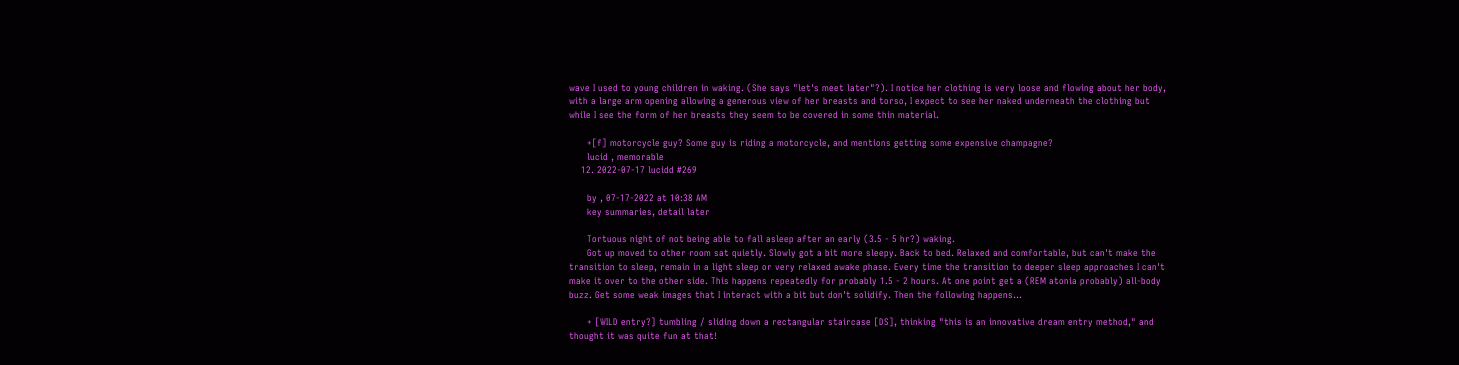wave I used to young children in waking. (She says "let's meet later"?). I notice her clothing is very loose and flowing about her body, with a large arm opening allowing a generous view of her breasts and torso, I expect to see her naked underneath the clothing but while I see the form of her breasts they seem to be covered in some thin material.

      +[f] motorcycle guy? Some guy is riding a motorcycle, and mentions getting some expensive champagne?
      lucid , memorable
    12. 2022-07-17 lucidd #269

      by , 07-17-2022 at 10:38 AM
      key summaries, detail later

      Tortuous night of not being able to fall asleep after an early (3.5 - 5 hr?) waking.
      Got up moved to other room sat quietly. Slowly got a bit more sleepy. Back to bed. Relaxed and comfortable, but can't make the transition to sleep, remain in a light sleep or very relaxed awake phase. Every time the transition to deeper sleep approaches I can't make it over to the other side. This happens repeatedly for probably 1.5 - 2 hours. At one point get a (REM atonia probably) all-body buzz. Get some weak images that I interact with a bit but don't solidify. Then the following happens...

      + [WILD entry?] tumbling / sliding down a rectangular staircase [DS], thinking "this is an innovative dream entry method," and thought it was quite fun at that!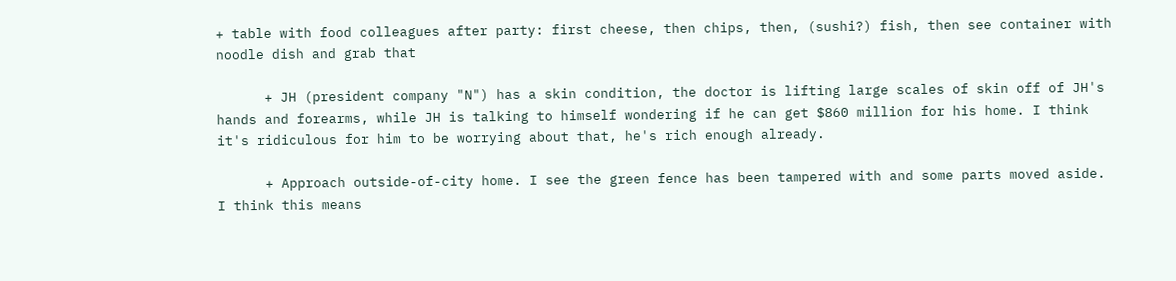+ table with food colleagues after party: first cheese, then chips, then, (sushi?) fish, then see container with noodle dish and grab that

      + JH (president company "N") has a skin condition, the doctor is lifting large scales of skin off of JH's hands and forearms, while JH is talking to himself wondering if he can get $860 million for his home. I think it's ridiculous for him to be worrying about that, he's rich enough already.

      + Approach outside-of-city home. I see the green fence has been tampered with and some parts moved aside. I think this means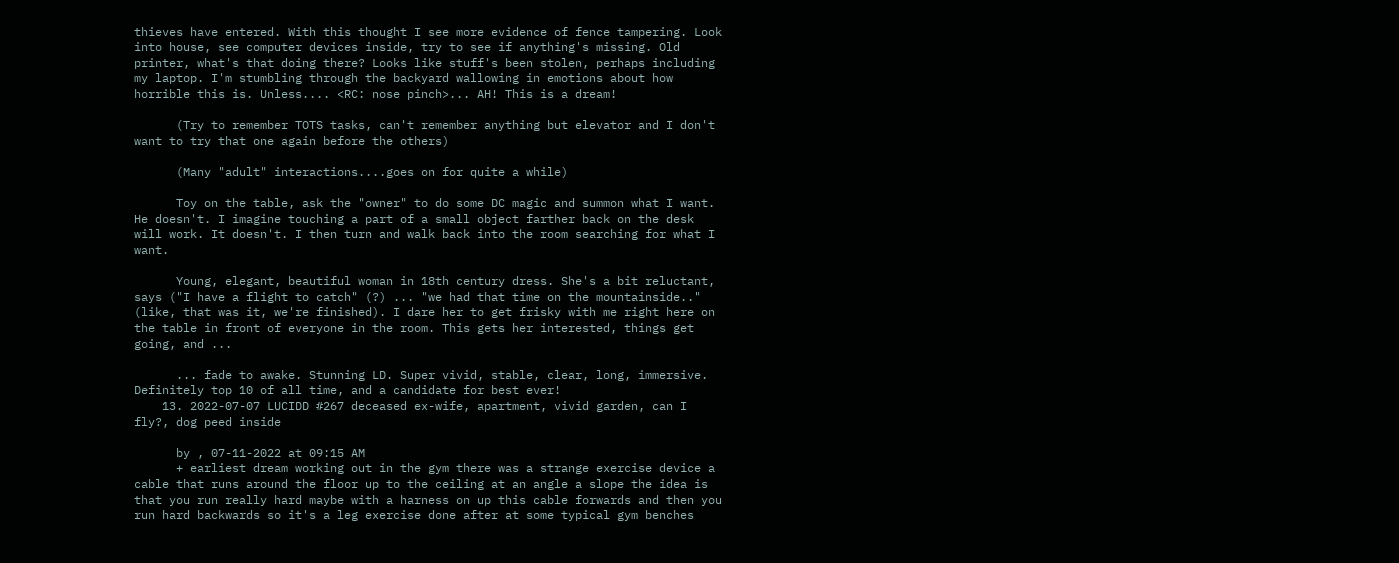thieves have entered. With this thought I see more evidence of fence tampering. Look into house, see computer devices inside, try to see if anything's missing. Old printer, what's that doing there? Looks like stuff's been stolen, perhaps including my laptop. I'm stumbling through the backyard wallowing in emotions about how horrible this is. Unless.... <RC: nose pinch>... AH! This is a dream!

      (Try to remember TOTS tasks, can't remember anything but elevator and I don't want to try that one again before the others)

      (Many "adult" interactions....goes on for quite a while)

      Toy on the table, ask the "owner" to do some DC magic and summon what I want. He doesn't. I imagine touching a part of a small object farther back on the desk will work. It doesn't. I then turn and walk back into the room searching for what I want.

      Young, elegant, beautiful woman in 18th century dress. She's a bit reluctant, says ("I have a flight to catch" (?) ... "we had that time on the mountainside.." (like, that was it, we're finished). I dare her to get frisky with me right here on the table in front of everyone in the room. This gets her interested, things get going, and ...

      ... fade to awake. Stunning LD. Super vivid, stable, clear, long, immersive. Definitely top 10 of all time, and a candidate for best ever!
    13. 2022-07-07 LUCIDD #267 deceased ex-wife, apartment, vivid garden, can I fly?, dog peed inside

      by , 07-11-2022 at 09:15 AM
      + earliest dream working out in the gym there was a strange exercise device a cable that runs around the floor up to the ceiling at an angle a slope the idea is that you run really hard maybe with a harness on up this cable forwards and then you run hard backwards so it's a leg exercise done after at some typical gym benches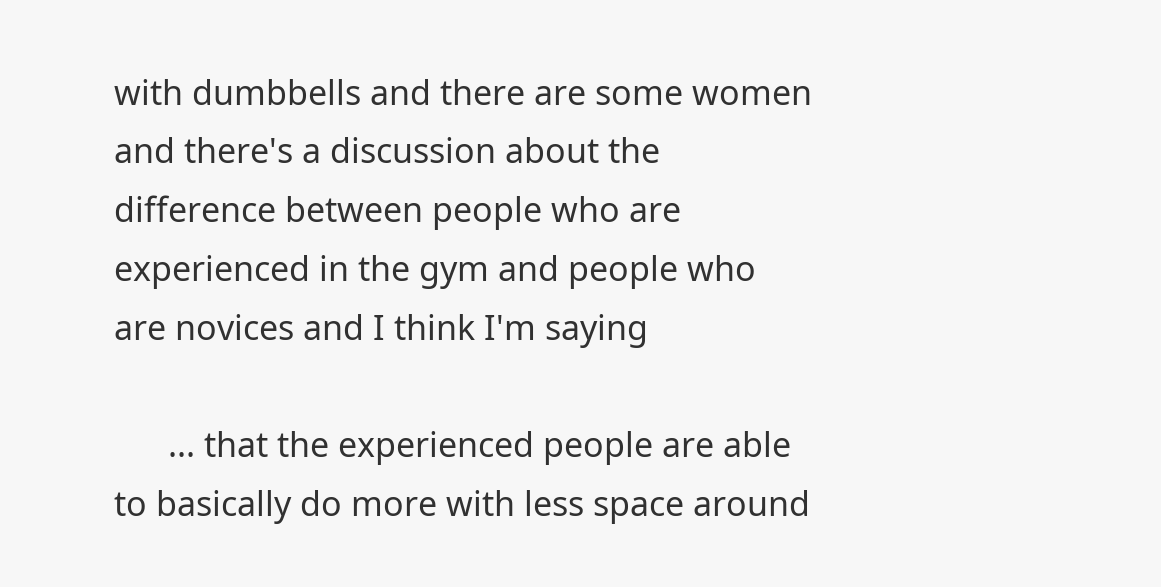with dumbbells and there are some women and there's a discussion about the difference between people who are experienced in the gym and people who are novices and I think I'm saying

      ... that the experienced people are able to basically do more with less space around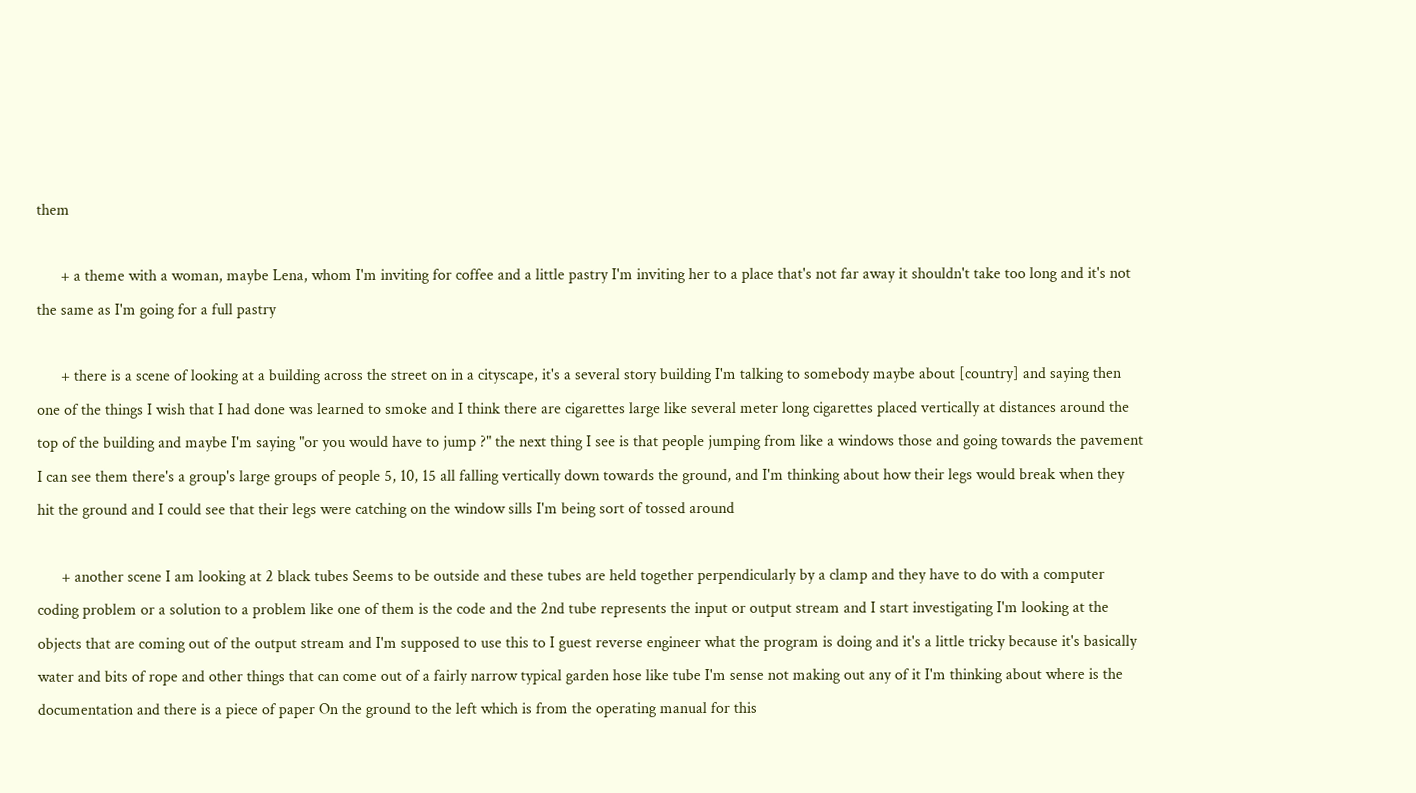them

      + a theme with a woman, maybe Lena, whom I'm inviting for coffee and a little pastry I'm inviting her to a place that's not far away it shouldn't take too long and it's not the same as I'm going for a full pastry

      + there is a scene of looking at a building across the street on in a cityscape, it's a several story building I'm talking to somebody maybe about [country] and saying then one of the things I wish that I had done was learned to smoke and I think there are cigarettes large like several meter long cigarettes placed vertically at distances around the top of the building and maybe I'm saying "or you would have to jump ?" the next thing I see is that people jumping from like a windows those and going towards the pavement I can see them there's a group's large groups of people 5, 10, 15 all falling vertically down towards the ground, and I'm thinking about how their legs would break when they hit the ground and I could see that their legs were catching on the window sills I'm being sort of tossed around

      + another scene I am looking at 2 black tubes Seems to be outside and these tubes are held together perpendicularly by a clamp and they have to do with a computer coding problem or a solution to a problem like one of them is the code and the 2nd tube represents the input or output stream and I start investigating I'm looking at the objects that are coming out of the output stream and I'm supposed to use this to I guest reverse engineer what the program is doing and it's a little tricky because it's basically water and bits of rope and other things that can come out of a fairly narrow typical garden hose like tube I'm sense not making out any of it I'm thinking about where is the documentation and there is a piece of paper On the ground to the left which is from the operating manual for this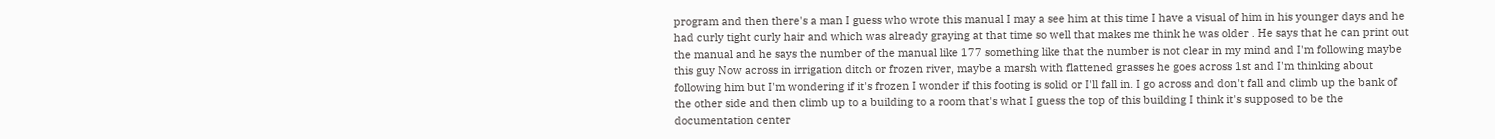program and then there's a man I guess who wrote this manual I may a see him at this time I have a visual of him in his younger days and he had curly tight curly hair and which was already graying at that time so well that makes me think he was older . He says that he can print out the manual and he says the number of the manual like 177 something like that the number is not clear in my mind and I'm following maybe this guy Now across in irrigation ditch or frozen river, maybe a marsh with flattened grasses he goes across 1st and I'm thinking about following him but I'm wondering if it's frozen I wonder if this footing is solid or I'll fall in. I go across and don't fall and climb up the bank of the other side and then climb up to a building to a room that's what I guess the top of this building I think it's supposed to be the documentation center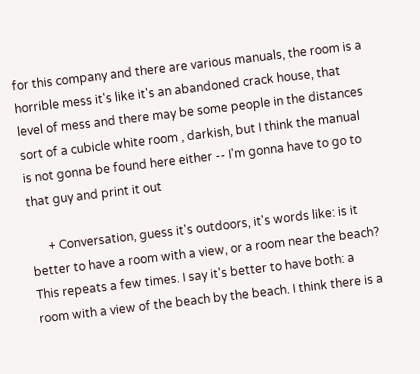for this company and there are various manuals, the room is a horrible mess it's like it's an abandoned crack house, that level of mess and there may be some people in the distances sort of a cubicle white room , darkish, but I think the manual is not gonna be found here either -- I'm gonna have to go to that guy and print it out

      + Conversation, guess it's outdoors, it's words like: is it better to have a room with a view, or a room near the beach? This repeats a few times. I say it's better to have both: a room with a view of the beach by the beach. I think there is a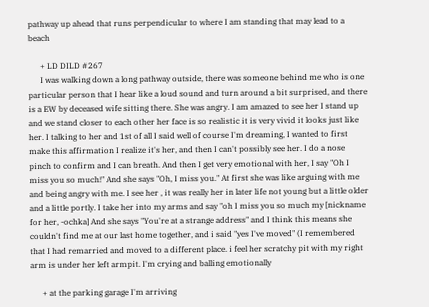pathway up ahead that runs perpendicular to where I am standing that may lead to a beach

      + LD DILD #267
      I was walking down a long pathway outside, there was someone behind me who is one particular person that I hear like a loud sound and turn around a bit surprised, and there is a EW by deceased wife sitting there. She was angry. I am amazed to see her I stand up and we stand closer to each other her face is so realistic it is very vivid it looks just like her. I talking to her and 1st of all I said well of course I'm dreaming, I wanted to first make this affirmation I realize it's her, and then I can't possibly see her. I do a nose pinch to confirm and I can breath. And then I get very emotional with her, I say "Oh I miss you so much!" And she says "Oh, I miss you." At first she was like arguing with me and being angry with me. I see her , it was really her in later life not young but a little older and a little portly. I take her into my arms and say "oh I miss you so much my [nickname for her, -ochka] And she says "You're at a strange address" and I think this means she couldn't find me at our last home together, and i said "yes I've moved" (I remembered that I had remarried and moved to a different place. i feel her scratchy pit with my right arm is under her left armpit. I'm crying and balling emotionally

      + at the parking garage I'm arriving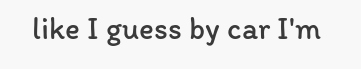like I guess by car I'm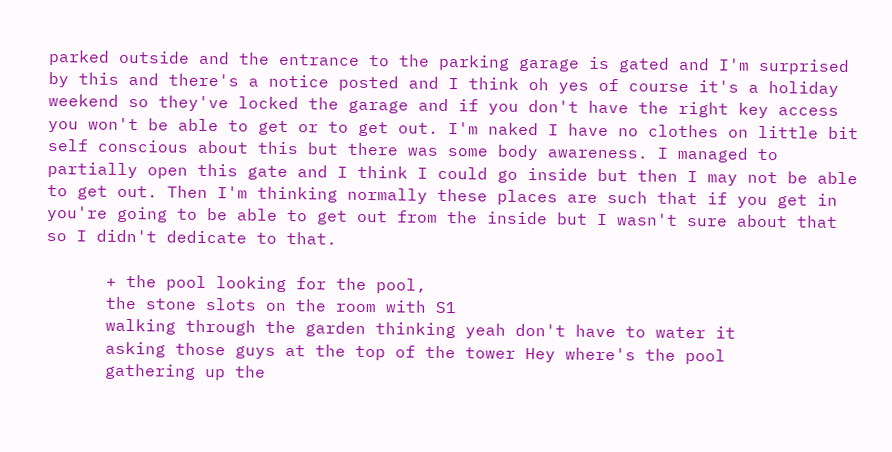parked outside and the entrance to the parking garage is gated and I'm surprised by this and there's a notice posted and I think oh yes of course it's a holiday weekend so they've locked the garage and if you don't have the right key access you won't be able to get or to get out. I'm naked I have no clothes on little bit self conscious about this but there was some body awareness. I managed to partially open this gate and I think I could go inside but then I may not be able to get out. Then I'm thinking normally these places are such that if you get in you're going to be able to get out from the inside but I wasn't sure about that so I didn't dedicate to that.

      + the pool looking for the pool,
      the stone slots on the room with S1
      walking through the garden thinking yeah don't have to water it
      asking those guys at the top of the tower Hey where's the pool
      gathering up the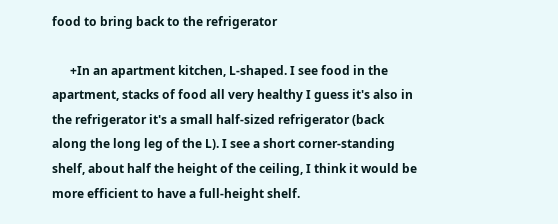food to bring back to the refrigerator

      +In an apartment kitchen, L-shaped. I see food in the apartment, stacks of food all very healthy I guess it's also in the refrigerator it's a small half-sized refrigerator (back along the long leg of the L). I see a short corner-standing shelf, about half the height of the ceiling, I think it would be more efficient to have a full-height shelf.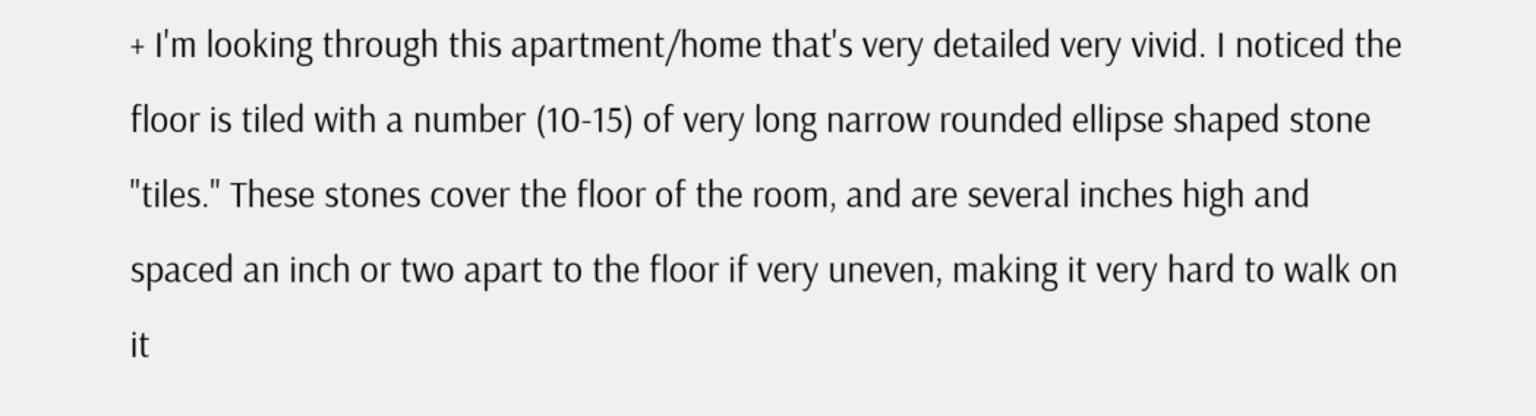+ I'm looking through this apartment/home that's very detailed very vivid. I noticed the floor is tiled with a number (10-15) of very long narrow rounded ellipse shaped stone "tiles." These stones cover the floor of the room, and are several inches high and spaced an inch or two apart to the floor if very uneven, making it very hard to walk on it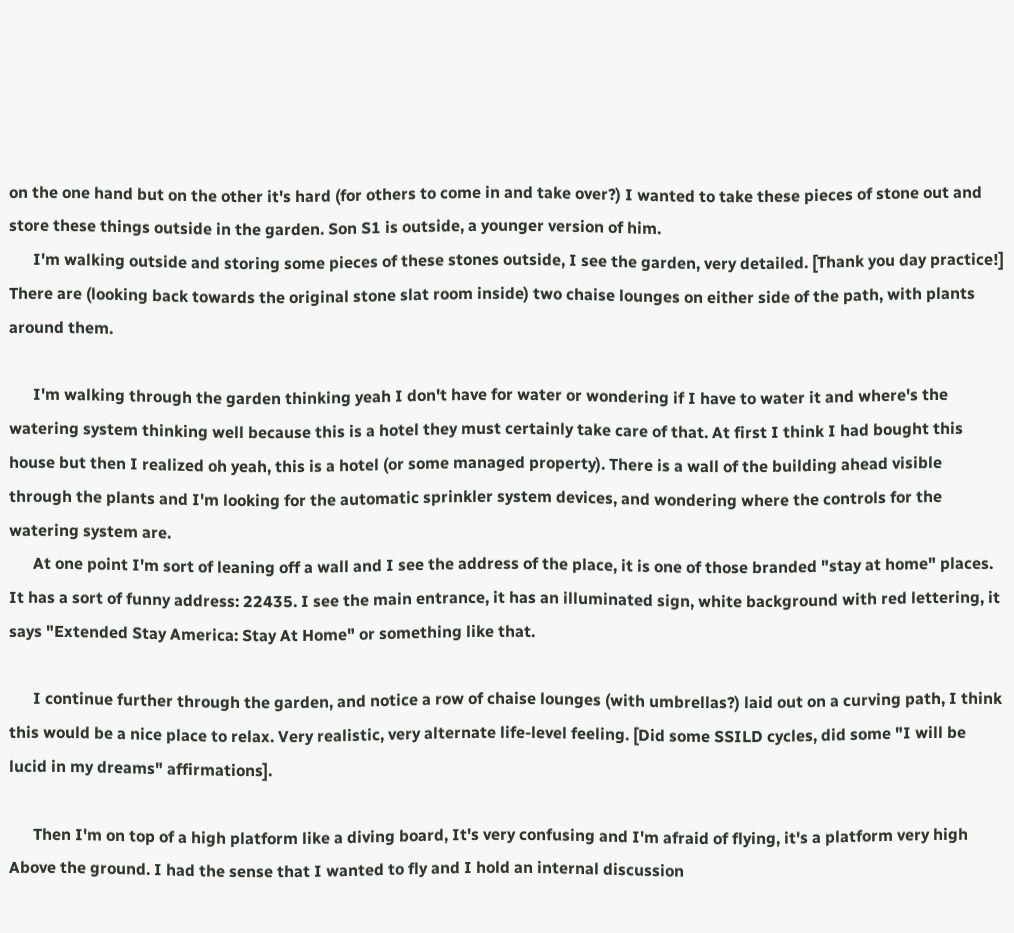on the one hand but on the other it's hard (for others to come in and take over?) I wanted to take these pieces of stone out and store these things outside in the garden. Son S1 is outside, a younger version of him.
      I'm walking outside and storing some pieces of these stones outside, I see the garden, very detailed. [Thank you day practice!] There are (looking back towards the original stone slat room inside) two chaise lounges on either side of the path, with plants around them.

      I'm walking through the garden thinking yeah I don't have for water or wondering if I have to water it and where's the watering system thinking well because this is a hotel they must certainly take care of that. At first I think I had bought this house but then I realized oh yeah, this is a hotel (or some managed property). There is a wall of the building ahead visible through the plants and I'm looking for the automatic sprinkler system devices, and wondering where the controls for the watering system are.
      At one point I'm sort of leaning off a wall and I see the address of the place, it is one of those branded "stay at home" places. It has a sort of funny address: 22435. I see the main entrance, it has an illuminated sign, white background with red lettering, it says "Extended Stay America: Stay At Home" or something like that.

      I continue further through the garden, and notice a row of chaise lounges (with umbrellas?) laid out on a curving path, I think this would be a nice place to relax. Very realistic, very alternate life-level feeling. [Did some SSILD cycles, did some "I will be lucid in my dreams" affirmations].

      Then I'm on top of a high platform like a diving board, It's very confusing and I'm afraid of flying, it's a platform very high Above the ground. I had the sense that I wanted to fly and I hold an internal discussion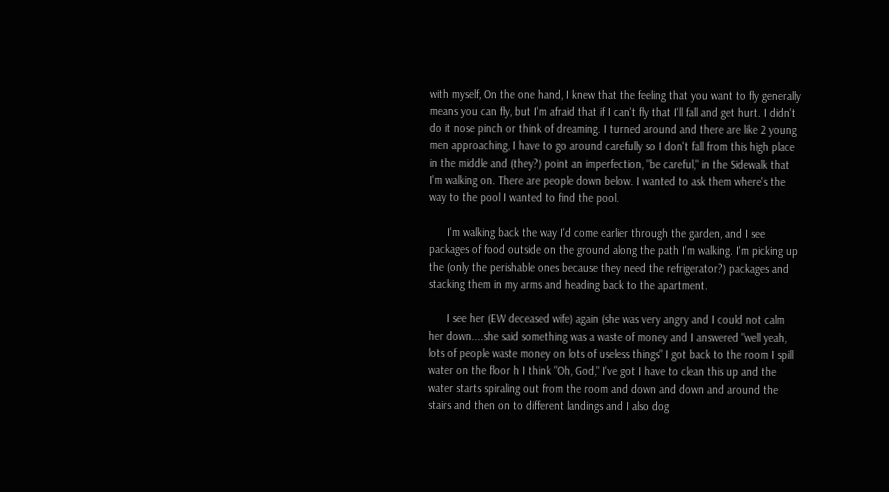with myself, On the one hand, I knew that the feeling that you want to fly generally means you can fly, but I'm afraid that if I can't fly that I'll fall and get hurt. I didn't do it nose pinch or think of dreaming. I turned around and there are like 2 young men approaching, I have to go around carefully so I don't fall from this high place in the middle and (they?) point an imperfection, "be careful," in the Sidewalk that I'm walking on. There are people down below. I wanted to ask them where's the way to the pool I wanted to find the pool.

      I'm walking back the way I'd come earlier through the garden, and I see packages of food outside on the ground along the path I'm walking. I'm picking up the (only the perishable ones because they need the refrigerator?) packages and stacking them in my arms and heading back to the apartment.

      I see her (EW deceased wife) again (she was very angry and I could not calm her down....she said something was a waste of money and I answered "well yeah, lots of people waste money on lots of useless things" I got back to the room I spill water on the floor h I think "Oh, God," I've got I have to clean this up and the water starts spiraling out from the room and down and down and around the stairs and then on to different landings and I also dog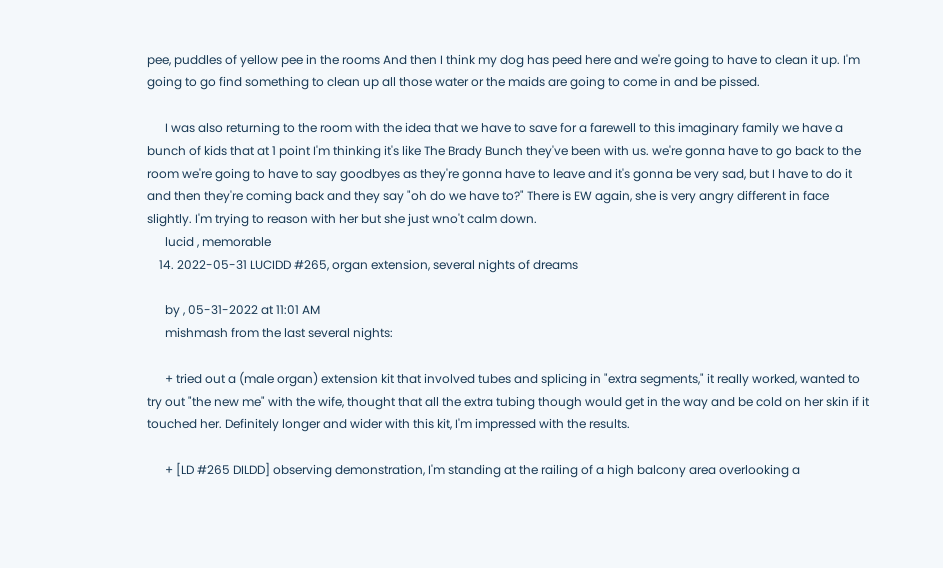pee, puddles of yellow pee in the rooms And then I think my dog has peed here and we're going to have to clean it up. I'm going to go find something to clean up all those water or the maids are going to come in and be pissed.

      I was also returning to the room with the idea that we have to save for a farewell to this imaginary family we have a bunch of kids that at 1 point I'm thinking it's like The Brady Bunch they've been with us. we're gonna have to go back to the room we're going to have to say goodbyes as they're gonna have to leave and it's gonna be very sad, but I have to do it and then they're coming back and they say "oh do we have to?" There is EW again, she is very angry different in face slightly. I'm trying to reason with her but she just wno't calm down.
      lucid , memorable
    14. 2022-05-31 LUCIDD #265, organ extension, several nights of dreams

      by , 05-31-2022 at 11:01 AM
      mishmash from the last several nights:

      + tried out a (male organ) extension kit that involved tubes and splicing in "extra segments," it really worked, wanted to try out "the new me" with the wife, thought that all the extra tubing though would get in the way and be cold on her skin if it touched her. Definitely longer and wider with this kit, I'm impressed with the results.

      + [LD #265 DILDD] observing demonstration, I'm standing at the railing of a high balcony area overlooking a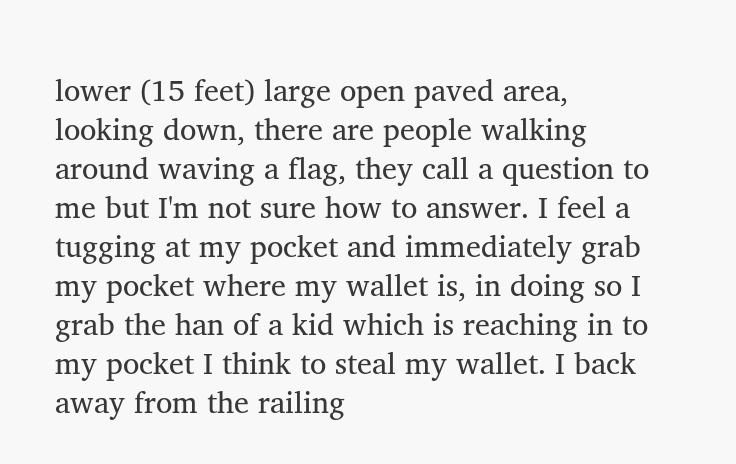lower (15 feet) large open paved area, looking down, there are people walking around waving a flag, they call a question to me but I'm not sure how to answer. I feel a tugging at my pocket and immediately grab my pocket where my wallet is, in doing so I grab the han of a kid which is reaching in to my pocket I think to steal my wallet. I back away from the railing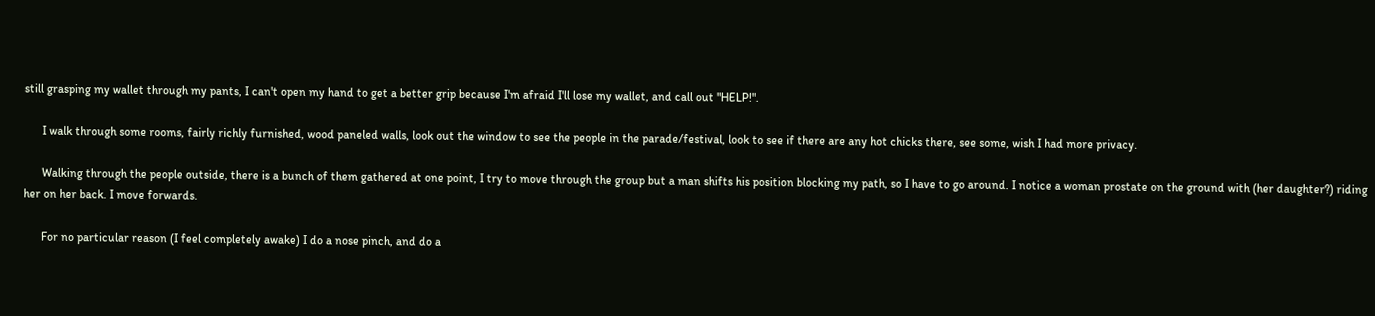still grasping my wallet through my pants, I can't open my hand to get a better grip because I'm afraid I'll lose my wallet, and call out "HELP!".

      I walk through some rooms, fairly richly furnished, wood paneled walls, look out the window to see the people in the parade/festival, look to see if there are any hot chicks there, see some, wish I had more privacy.

      Walking through the people outside, there is a bunch of them gathered at one point, I try to move through the group but a man shifts his position blocking my path, so I have to go around. I notice a woman prostate on the ground with (her daughter?) riding her on her back. I move forwards.

      For no particular reason (I feel completely awake) I do a nose pinch, and do a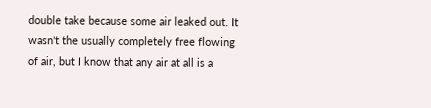double take because some air leaked out. It wasn't the usually completely free flowing of air, but I know that any air at all is a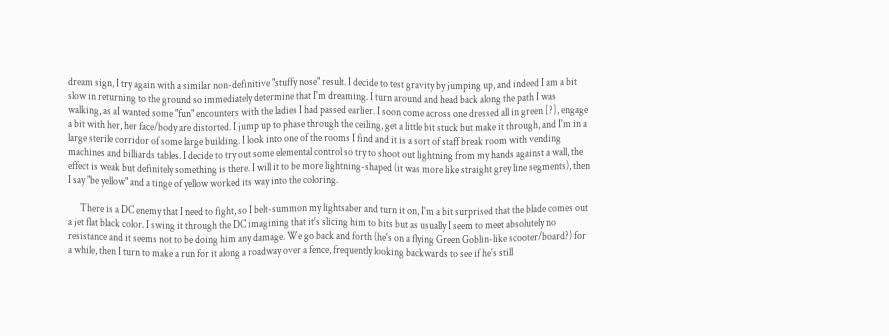dream sign, I try again with a similar non-definitive "stuffy nose" result. I decide to test gravity by jumping up, and indeed I am a bit slow in returning to the ground so immediately determine that I'm dreaming. I turn around and head back along the path I was walking, as aI wanted some "fun" encounters with the ladies I had passed earlier. I soon come across one dressed all in green [?], engage a bit with her, her face/body are distorted. I jump up to phase through the ceiling, get a little bit stuck but make it through, and I'm in a large sterile corridor of some large building. I look into one of the rooms I find and it is a sort of staff break room with vending machines and billiards tables. I decide to try out some elemental control so try to shoot out lightning from my hands against a wall, the effect is weak but definitely something is there. I will it to be more lightning-shaped (it was more like straight grey line segments), then I say "be yellow" and a tinge of yellow worked its way into the coloring.

      There is a DC enemy that I need to fight, so I belt-summon my lightsaber and turn it on, I'm a bit surprised that the blade comes out a jet flat black color. I swing it through the DC imagining that it's slicing him to bits but as usually I seem to meet absolutely no resistance and it seems not to be doing him any damage. We go back and forth (he's on a flying Green Goblin-like scooter/board?) for a while, then I turn to make a run for it along a roadway over a fence, frequently looking backwards to see if he's still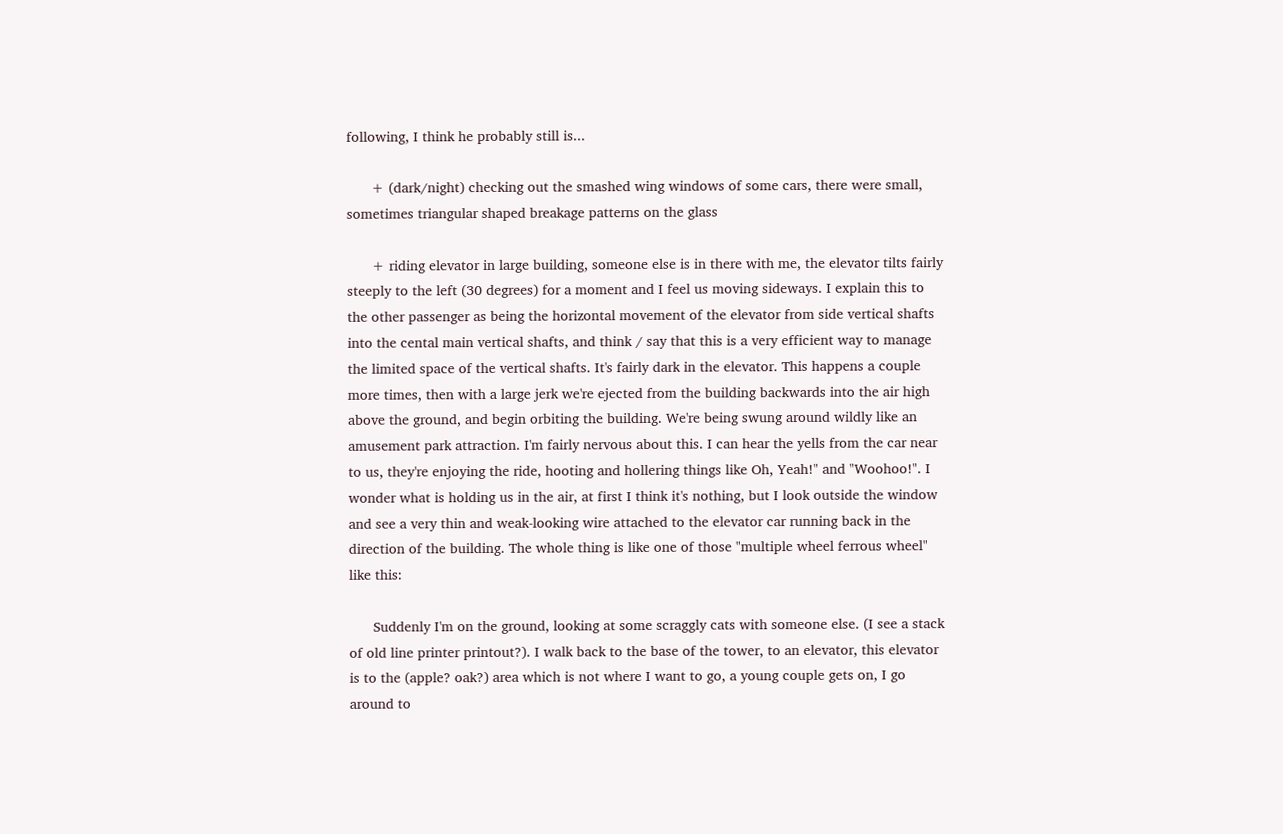following, I think he probably still is...

      + (dark/night) checking out the smashed wing windows of some cars, there were small, sometimes triangular shaped breakage patterns on the glass

      + riding elevator in large building, someone else is in there with me, the elevator tilts fairly steeply to the left (30 degrees) for a moment and I feel us moving sideways. I explain this to the other passenger as being the horizontal movement of the elevator from side vertical shafts into the cental main vertical shafts, and think / say that this is a very efficient way to manage the limited space of the vertical shafts. It's fairly dark in the elevator. This happens a couple more times, then with a large jerk we're ejected from the building backwards into the air high above the ground, and begin orbiting the building. We're being swung around wildly like an amusement park attraction. I'm fairly nervous about this. I can hear the yells from the car near to us, they're enjoying the ride, hooting and hollering things like Oh, Yeah!" and "Woohoo!". I wonder what is holding us in the air, at first I think it's nothing, but I look outside the window and see a very thin and weak-looking wire attached to the elevator car running back in the direction of the building. The whole thing is like one of those "multiple wheel ferrous wheel" like this:

      Suddenly I'm on the ground, looking at some scraggly cats with someone else. (I see a stack of old line printer printout?). I walk back to the base of the tower, to an elevator, this elevator is to the (apple? oak?) area which is not where I want to go, a young couple gets on, I go around to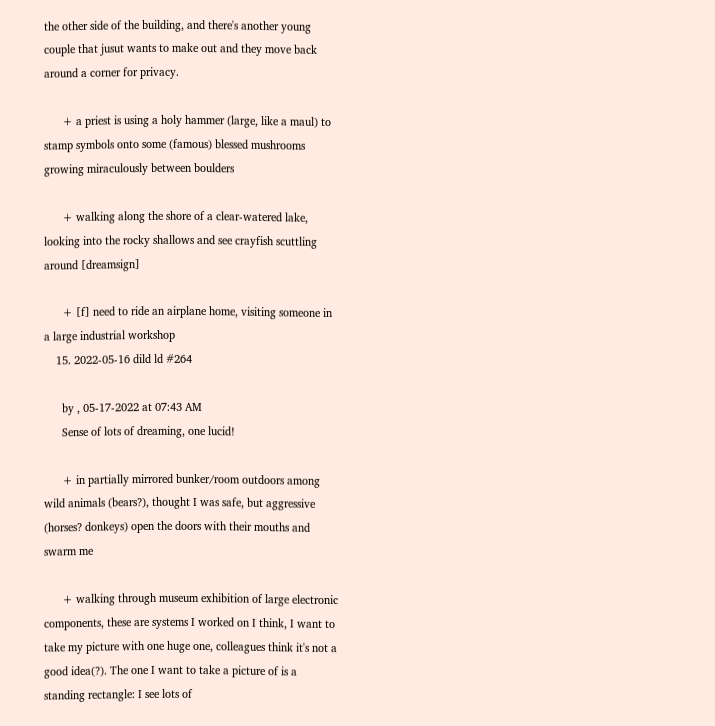the other side of the building, and there's another young couple that jusut wants to make out and they move back around a corner for privacy.

      + a priest is using a holy hammer (large, like a maul) to stamp symbols onto some (famous) blessed mushrooms growing miraculously between boulders

      + walking along the shore of a clear-watered lake, looking into the rocky shallows and see crayfish scuttling around [dreamsign]

      + [f] need to ride an airplane home, visiting someone in a large industrial workshop
    15. 2022-05-16 dild ld #264

      by , 05-17-2022 at 07:43 AM
      Sense of lots of dreaming, one lucid!

      + in partially mirrored bunker/room outdoors among wild animals (bears?), thought I was safe, but aggressive (horses? donkeys) open the doors with their mouths and swarm me

      + walking through museum exhibition of large electronic components, these are systems I worked on I think, I want to take my picture with one huge one, colleagues think it's not a good idea(?). The one I want to take a picture of is a standing rectangle: I see lots of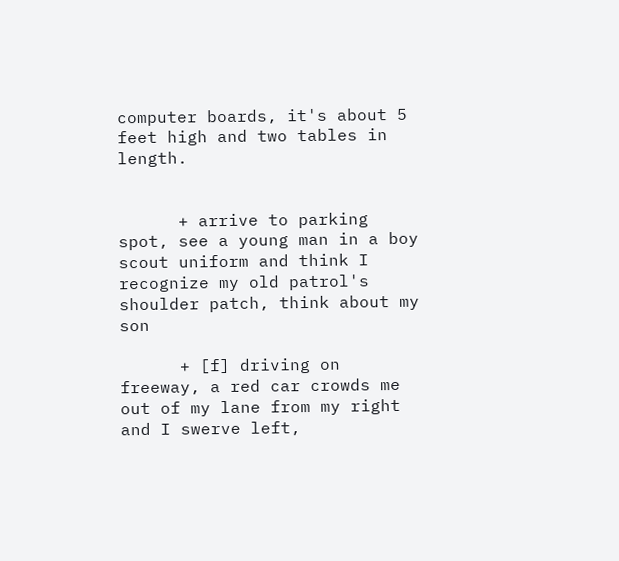computer boards, it's about 5 feet high and two tables in length.


      + arrive to parking spot, see a young man in a boy scout uniform and think I recognize my old patrol's shoulder patch, think about my son

      + [f] driving on freeway, a red car crowds me out of my lane from my right and I swerve left,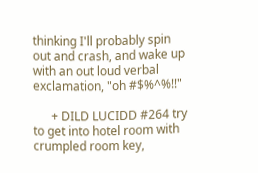thinking I'll probably spin out and crash, and wake up with an out loud verbal exclamation, "oh #$%^%!!"

      + DILD LUCIDD #264 try to get into hotel room with crumpled room key,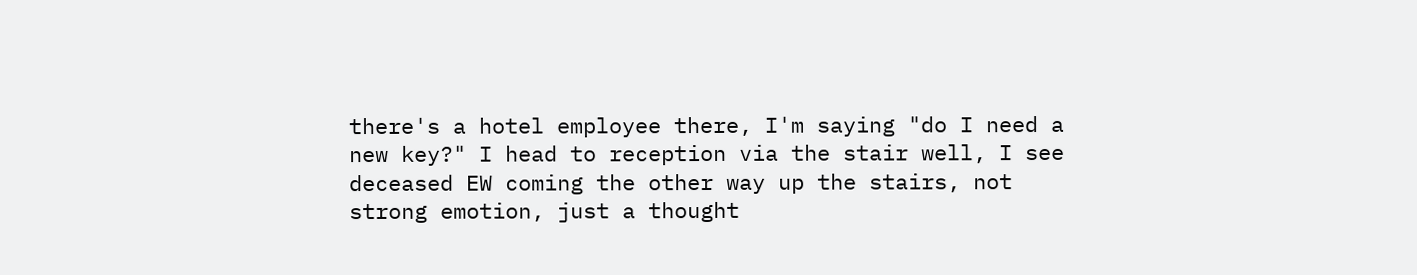there's a hotel employee there, I'm saying "do I need a new key?" I head to reception via the stair well, I see deceased EW coming the other way up the stairs, not strong emotion, just a thought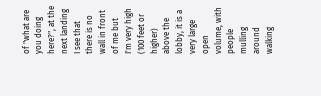of "what are you doing here?", at the next landing I see that there is no wall in front of me but I'm very high (100 feet or higher) above the lobby, it is a very large open volume, with people mulling around walking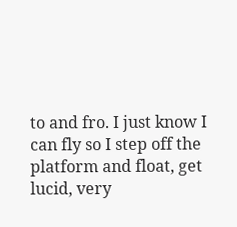to and fro. I just know I can fly so I step off the platform and float, get lucid, very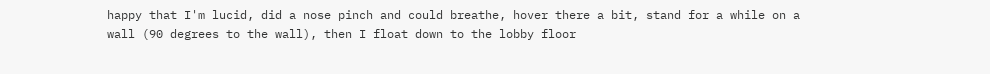happy that I'm lucid, did a nose pinch and could breathe, hover there a bit, stand for a while on a wall (90 degrees to the wall), then I float down to the lobby floor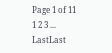Page 1 of 11 1 2 3 ... LastLast